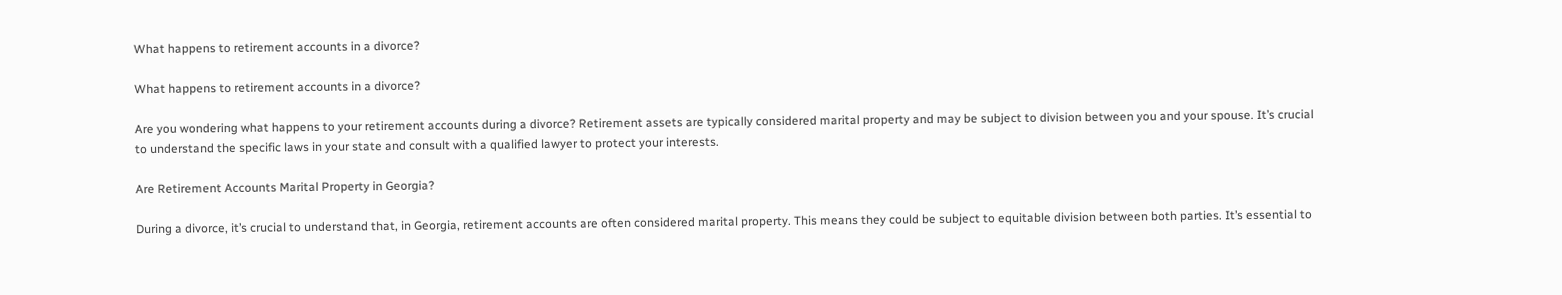What happens to retirement accounts in a divorce?

What happens to retirement accounts in a divorce?

Are you wondering what happens to your retirement accounts during a divorce? Retirement assets are typically considered marital property and may be subject to division between you and your spouse. It’s crucial to understand the specific laws in your state and consult with a qualified lawyer to protect your interests.

Are Retirement Accounts Marital Property in Georgia?

During a divorce, it’s crucial to understand that, in Georgia, retirement accounts are often considered marital property. This means they could be subject to equitable division between both parties. It’s essential to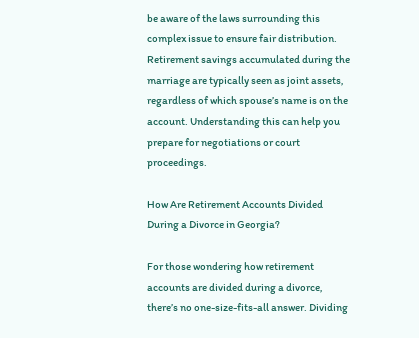be aware of the laws surrounding this complex issue to ensure fair distribution. Retirement savings accumulated during the marriage are typically seen as joint assets, regardless of which spouse’s name is on the account. Understanding this can help you prepare for negotiations or court proceedings.

How Are Retirement Accounts Divided During a Divorce in Georgia?

For those wondering how retirement accounts are divided during a divorce, there’s no one-size-fits-all answer. Dividing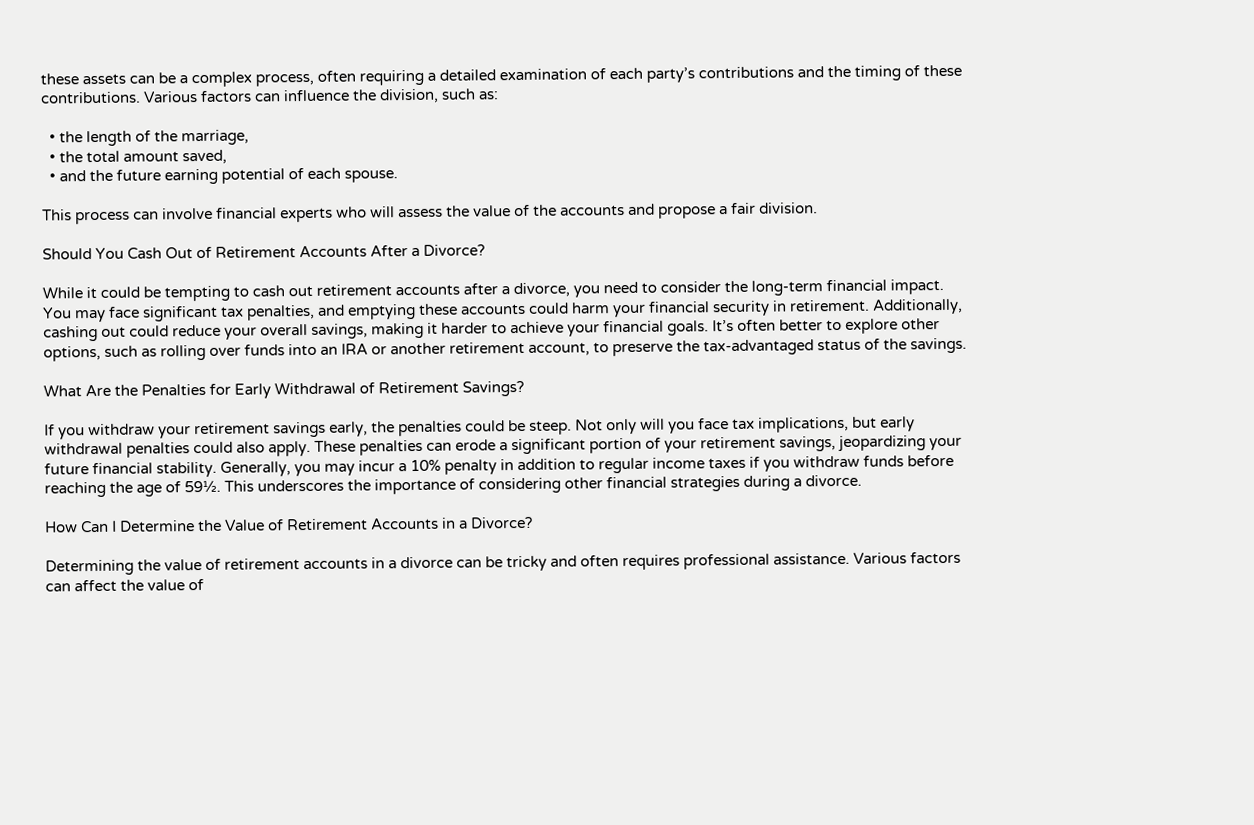these assets can be a complex process, often requiring a detailed examination of each party’s contributions and the timing of these contributions. Various factors can influence the division, such as:

  • the length of the marriage,
  • the total amount saved,
  • and the future earning potential of each spouse.

This process can involve financial experts who will assess the value of the accounts and propose a fair division.

Should You Cash Out of Retirement Accounts After a Divorce?

While it could be tempting to cash out retirement accounts after a divorce, you need to consider the long-term financial impact. You may face significant tax penalties, and emptying these accounts could harm your financial security in retirement. Additionally, cashing out could reduce your overall savings, making it harder to achieve your financial goals. It’s often better to explore other options, such as rolling over funds into an IRA or another retirement account, to preserve the tax-advantaged status of the savings.

What Are the Penalties for Early Withdrawal of Retirement Savings?

If you withdraw your retirement savings early, the penalties could be steep. Not only will you face tax implications, but early withdrawal penalties could also apply. These penalties can erode a significant portion of your retirement savings, jeopardizing your future financial stability. Generally, you may incur a 10% penalty in addition to regular income taxes if you withdraw funds before reaching the age of 59½. This underscores the importance of considering other financial strategies during a divorce.

How Can I Determine the Value of Retirement Accounts in a Divorce?

Determining the value of retirement accounts in a divorce can be tricky and often requires professional assistance. Various factors can affect the value of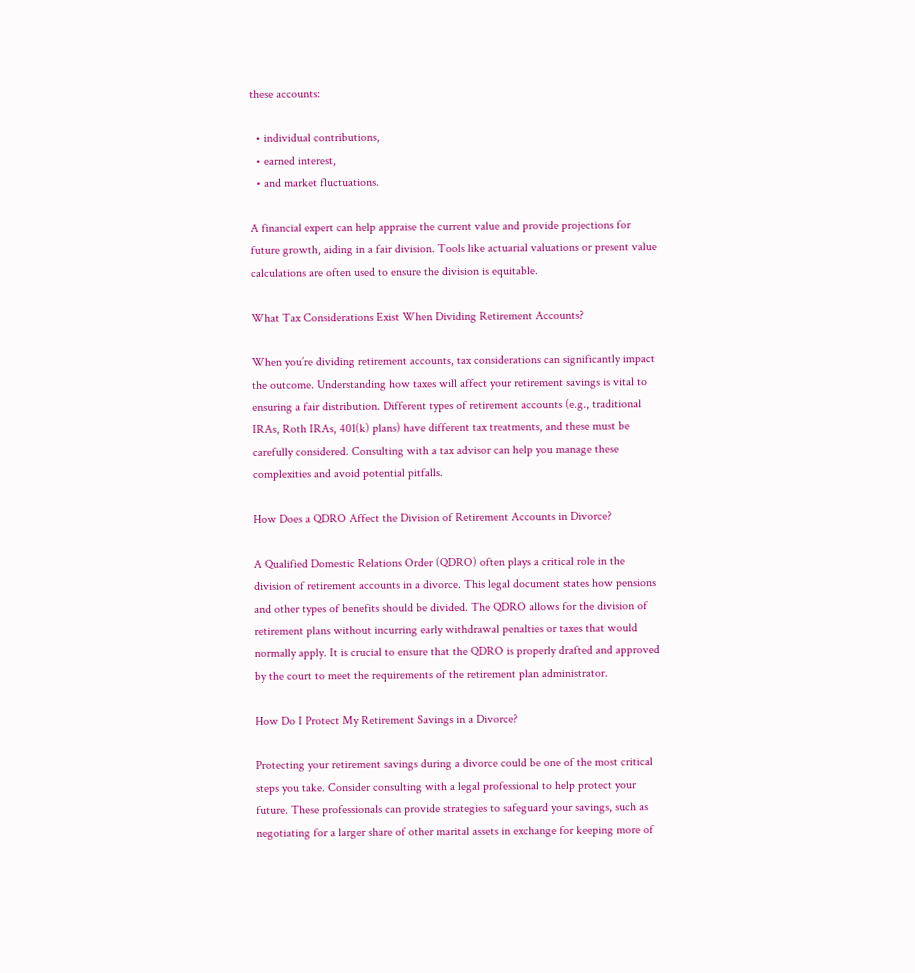these accounts:

  • individual contributions,
  • earned interest,
  • and market fluctuations.

A financial expert can help appraise the current value and provide projections for future growth, aiding in a fair division. Tools like actuarial valuations or present value calculations are often used to ensure the division is equitable.

What Tax Considerations Exist When Dividing Retirement Accounts?

When you’re dividing retirement accounts, tax considerations can significantly impact the outcome. Understanding how taxes will affect your retirement savings is vital to ensuring a fair distribution. Different types of retirement accounts (e.g., traditional IRAs, Roth IRAs, 401(k) plans) have different tax treatments, and these must be carefully considered. Consulting with a tax advisor can help you manage these complexities and avoid potential pitfalls.

How Does a QDRO Affect the Division of Retirement Accounts in Divorce?

A Qualified Domestic Relations Order (QDRO) often plays a critical role in the division of retirement accounts in a divorce. This legal document states how pensions and other types of benefits should be divided. The QDRO allows for the division of retirement plans without incurring early withdrawal penalties or taxes that would normally apply. It is crucial to ensure that the QDRO is properly drafted and approved by the court to meet the requirements of the retirement plan administrator.

How Do I Protect My Retirement Savings in a Divorce?

Protecting your retirement savings during a divorce could be one of the most critical steps you take. Consider consulting with a legal professional to help protect your future. These professionals can provide strategies to safeguard your savings, such as negotiating for a larger share of other marital assets in exchange for keeping more of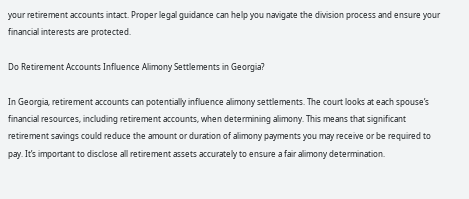your retirement accounts intact. Proper legal guidance can help you navigate the division process and ensure your financial interests are protected.

Do Retirement Accounts Influence Alimony Settlements in Georgia?

In Georgia, retirement accounts can potentially influence alimony settlements. The court looks at each spouse’s financial resources, including retirement accounts, when determining alimony. This means that significant retirement savings could reduce the amount or duration of alimony payments you may receive or be required to pay. It’s important to disclose all retirement assets accurately to ensure a fair alimony determination.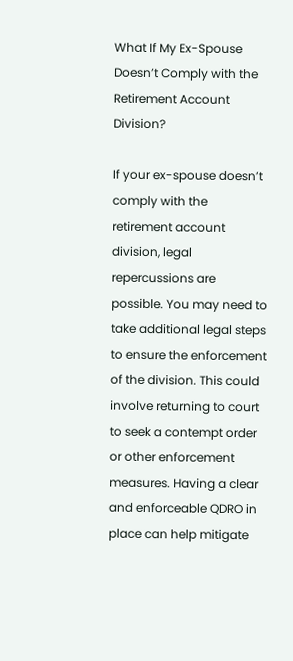What If My Ex-Spouse Doesn’t Comply with the Retirement Account Division?

If your ex-spouse doesn’t comply with the retirement account division, legal repercussions are possible. You may need to take additional legal steps to ensure the enforcement of the division. This could involve returning to court to seek a contempt order or other enforcement measures. Having a clear and enforceable QDRO in place can help mitigate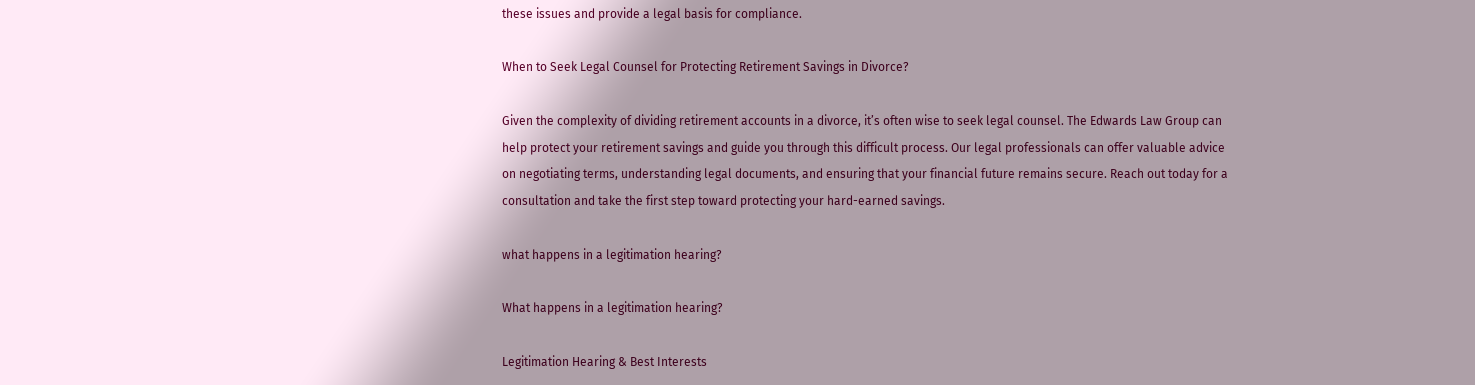these issues and provide a legal basis for compliance.

When to Seek Legal Counsel for Protecting Retirement Savings in Divorce?

Given the complexity of dividing retirement accounts in a divorce, it’s often wise to seek legal counsel. The Edwards Law Group can help protect your retirement savings and guide you through this difficult process. Our legal professionals can offer valuable advice on negotiating terms, understanding legal documents, and ensuring that your financial future remains secure. Reach out today for a consultation and take the first step toward protecting your hard-earned savings.

what happens in a legitimation hearing?

What happens in a legitimation hearing?

Legitimation Hearing & Best Interests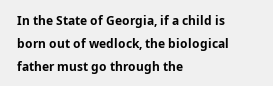In the State of Georgia, if a child is born out of wedlock, the biological father must go through the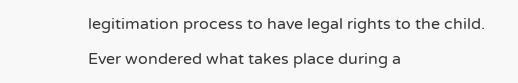legitimation process to have legal rights to the child.

Ever wondered what takes place during a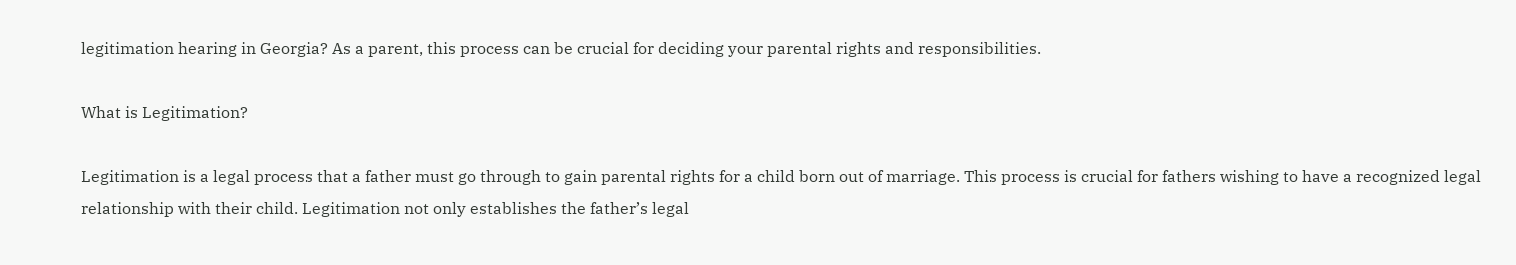legitimation hearing in Georgia? As a parent, this process can be crucial for deciding your parental rights and responsibilities.

What is Legitimation?

Legitimation is a legal process that a father must go through to gain parental rights for a child born out of marriage. This process is crucial for fathers wishing to have a recognized legal relationship with their child. Legitimation not only establishes the father’s legal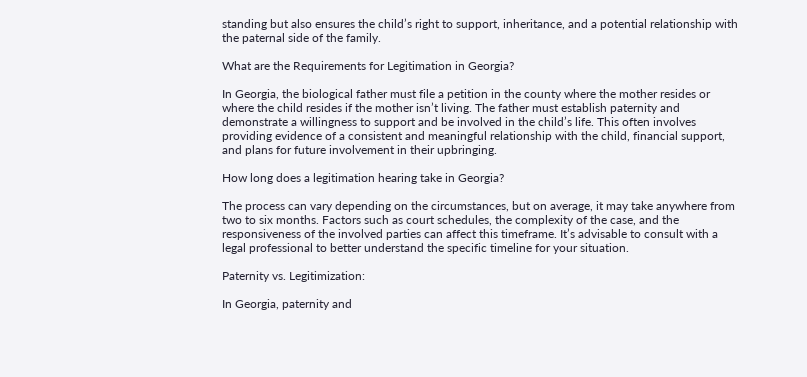standing but also ensures the child’s right to support, inheritance, and a potential relationship with the paternal side of the family.

What are the Requirements for Legitimation in Georgia?

In Georgia, the biological father must file a petition in the county where the mother resides or where the child resides if the mother isn’t living. The father must establish paternity and demonstrate a willingness to support and be involved in the child’s life. This often involves providing evidence of a consistent and meaningful relationship with the child, financial support, and plans for future involvement in their upbringing.

How long does a legitimation hearing take in Georgia?

The process can vary depending on the circumstances, but on average, it may take anywhere from two to six months. Factors such as court schedules, the complexity of the case, and the responsiveness of the involved parties can affect this timeframe. It’s advisable to consult with a legal professional to better understand the specific timeline for your situation.

Paternity vs. Legitimization:

In Georgia, paternity and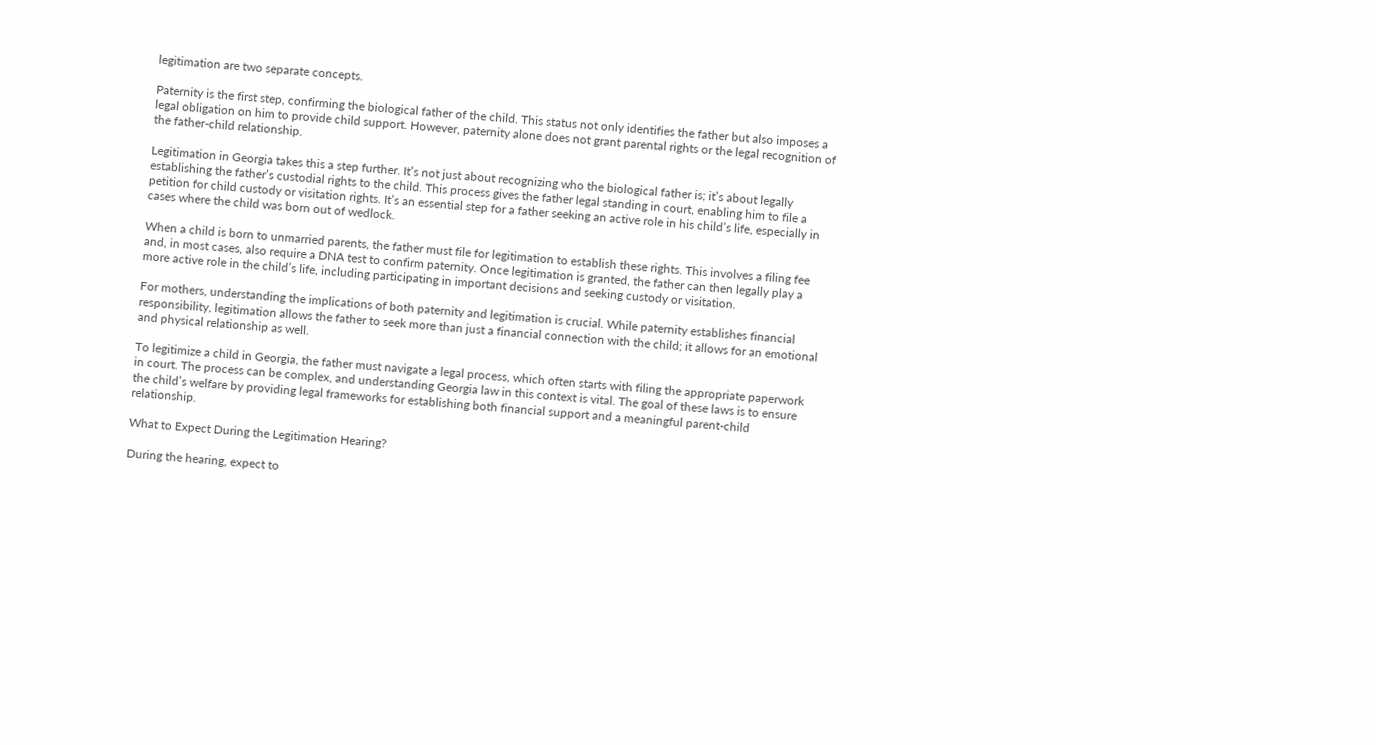legitimation are two separate concepts.

Paternity is the first step, confirming the biological father of the child. This status not only identifies the father but also imposes a legal obligation on him to provide child support. However, paternity alone does not grant parental rights or the legal recognition of the father-child relationship.

Legitimation in Georgia takes this a step further. It’s not just about recognizing who the biological father is; it’s about legally establishing the father’s custodial rights to the child. This process gives the father legal standing in court, enabling him to file a petition for child custody or visitation rights. It’s an essential step for a father seeking an active role in his child’s life, especially in cases where the child was born out of wedlock.

When a child is born to unmarried parents, the father must file for legitimation to establish these rights. This involves a filing fee and, in most cases, also require a DNA test to confirm paternity. Once legitimation is granted, the father can then legally play a more active role in the child’s life, including participating in important decisions and seeking custody or visitation.

For mothers, understanding the implications of both paternity and legitimation is crucial. While paternity establishes financial responsibility, legitimation allows the father to seek more than just a financial connection with the child; it allows for an emotional and physical relationship as well.

To legitimize a child in Georgia, the father must navigate a legal process, which often starts with filing the appropriate paperwork in court. The process can be complex, and understanding Georgia law in this context is vital. The goal of these laws is to ensure the child’s welfare by providing legal frameworks for establishing both financial support and a meaningful parent-child relationship.

What to Expect During the Legitimation Hearing?

During the hearing, expect to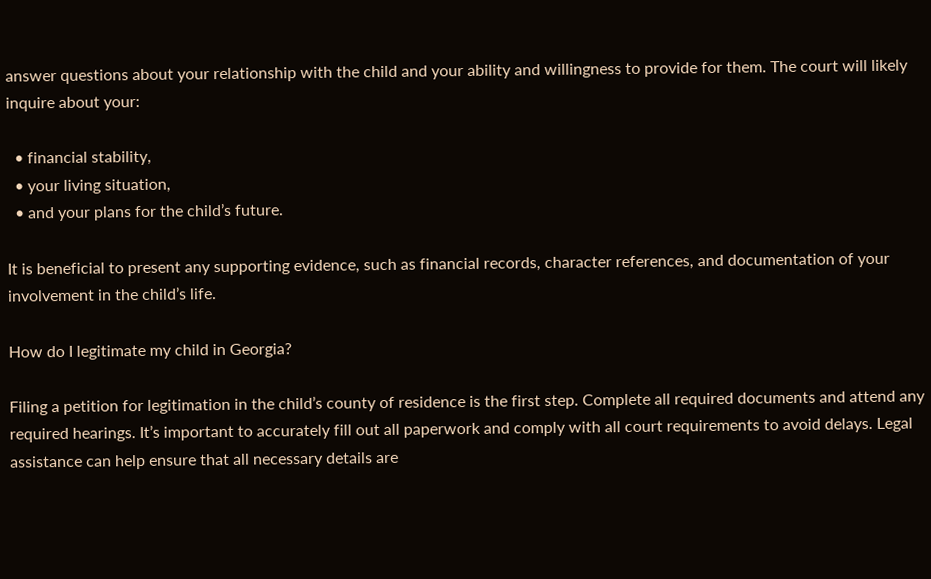answer questions about your relationship with the child and your ability and willingness to provide for them. The court will likely inquire about your:

  • financial stability,
  • your living situation,
  • and your plans for the child’s future.

It is beneficial to present any supporting evidence, such as financial records, character references, and documentation of your involvement in the child’s life.

How do I legitimate my child in Georgia?

Filing a petition for legitimation in the child’s county of residence is the first step. Complete all required documents and attend any required hearings. It’s important to accurately fill out all paperwork and comply with all court requirements to avoid delays. Legal assistance can help ensure that all necessary details are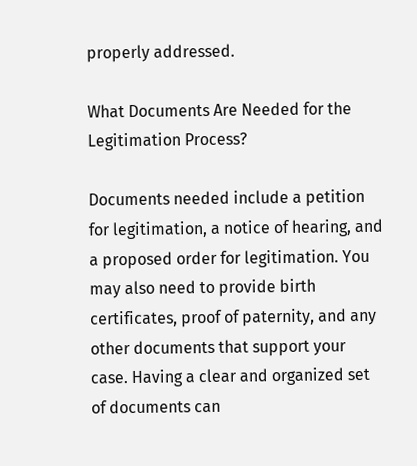properly addressed.

What Documents Are Needed for the Legitimation Process?

Documents needed include a petition for legitimation, a notice of hearing, and a proposed order for legitimation. You may also need to provide birth certificates, proof of paternity, and any other documents that support your case. Having a clear and organized set of documents can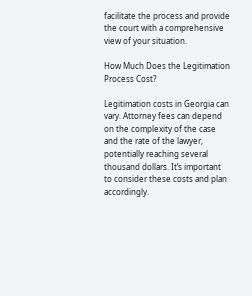facilitate the process and provide the court with a comprehensive view of your situation.

How Much Does the Legitimation Process Cost?

Legitimation costs in Georgia can vary. Attorney fees can depend on the complexity of the case and the rate of the lawyer, potentially reaching several thousand dollars. It’s important to consider these costs and plan accordingly.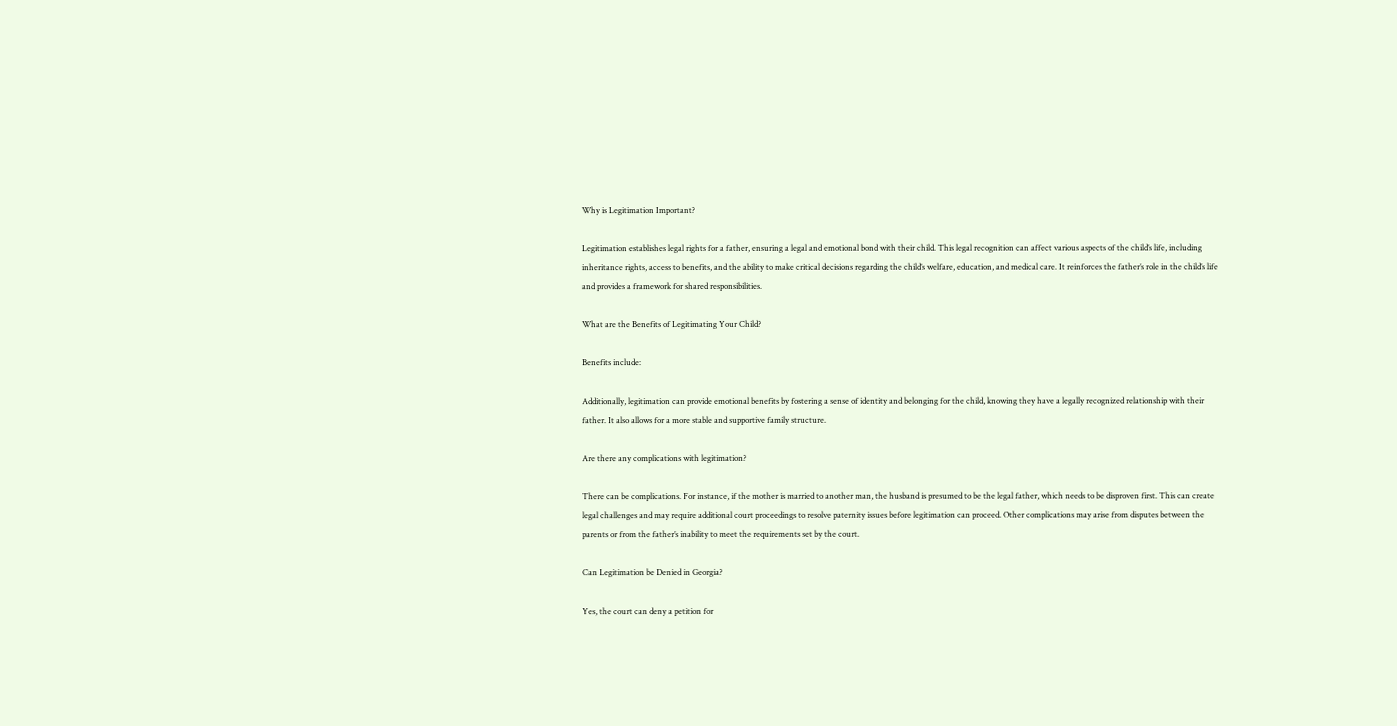Why is Legitimation Important?

Legitimation establishes legal rights for a father, ensuring a legal and emotional bond with their child. This legal recognition can affect various aspects of the child’s life, including inheritance rights, access to benefits, and the ability to make critical decisions regarding the child’s welfare, education, and medical care. It reinforces the father’s role in the child’s life and provides a framework for shared responsibilities.

What are the Benefits of Legitimating Your Child?

Benefits include:

Additionally, legitimation can provide emotional benefits by fostering a sense of identity and belonging for the child, knowing they have a legally recognized relationship with their father. It also allows for a more stable and supportive family structure.

Are there any complications with legitimation?

There can be complications. For instance, if the mother is married to another man, the husband is presumed to be the legal father, which needs to be disproven first. This can create legal challenges and may require additional court proceedings to resolve paternity issues before legitimation can proceed. Other complications may arise from disputes between the parents or from the father’s inability to meet the requirements set by the court.

Can Legitimation be Denied in Georgia?

Yes, the court can deny a petition for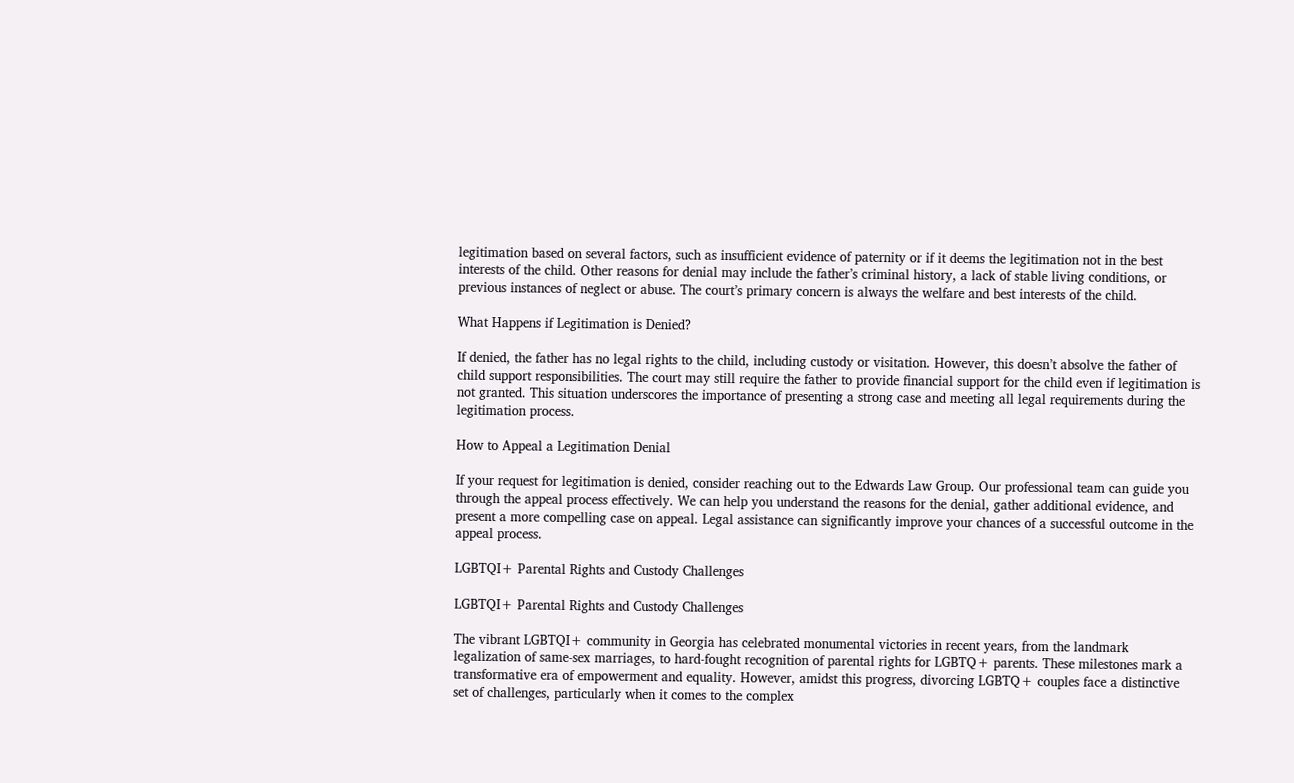legitimation based on several factors, such as insufficient evidence of paternity or if it deems the legitimation not in the best interests of the child. Other reasons for denial may include the father’s criminal history, a lack of stable living conditions, or previous instances of neglect or abuse. The court’s primary concern is always the welfare and best interests of the child.

What Happens if Legitimation is Denied?

If denied, the father has no legal rights to the child, including custody or visitation. However, this doesn’t absolve the father of child support responsibilities. The court may still require the father to provide financial support for the child even if legitimation is not granted. This situation underscores the importance of presenting a strong case and meeting all legal requirements during the legitimation process.

How to Appeal a Legitimation Denial

If your request for legitimation is denied, consider reaching out to the Edwards Law Group. Our professional team can guide you through the appeal process effectively. We can help you understand the reasons for the denial, gather additional evidence, and present a more compelling case on appeal. Legal assistance can significantly improve your chances of a successful outcome in the appeal process.

LGBTQI+ Parental Rights and Custody Challenges

LGBTQI+ Parental Rights and Custody Challenges

The vibrant LGBTQI+ community in Georgia has celebrated monumental victories in recent years, from the landmark legalization of same-sex marriages, to hard-fought recognition of parental rights for LGBTQ+ parents. These milestones mark a transformative era of empowerment and equality. However, amidst this progress, divorcing LGBTQ+ couples face a distinctive set of challenges, particularly when it comes to the complex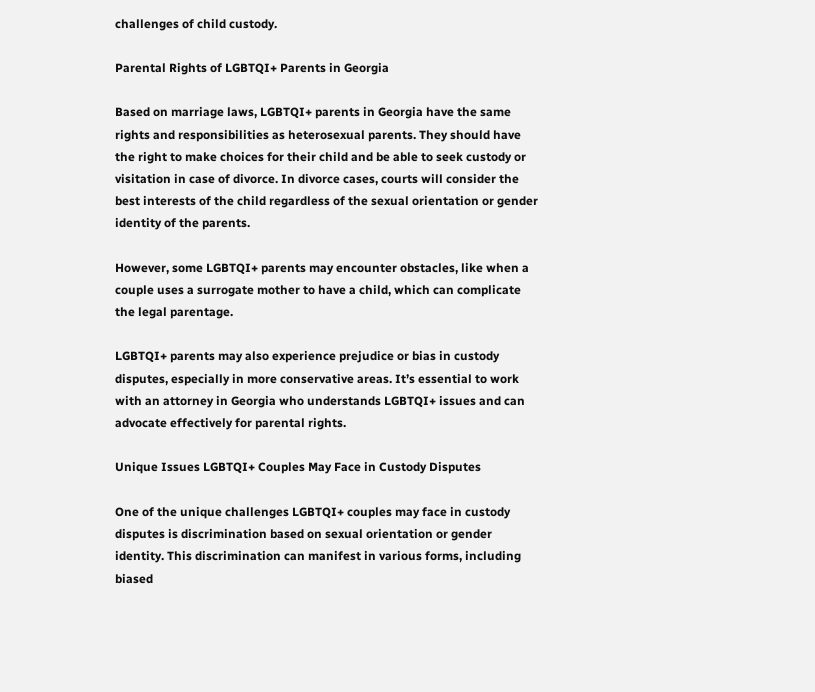challenges of child custody.

Parental Rights of LGBTQI+ Parents in Georgia

Based on marriage laws, LGBTQI+ parents in Georgia have the same rights and responsibilities as heterosexual parents. They should have the right to make choices for their child and be able to seek custody or visitation in case of divorce. In divorce cases, courts will consider the best interests of the child regardless of the sexual orientation or gender identity of the parents.

However, some LGBTQI+ parents may encounter obstacles, like when a couple uses a surrogate mother to have a child, which can complicate the legal parentage.

LGBTQI+ parents may also experience prejudice or bias in custody disputes, especially in more conservative areas. It’s essential to work with an attorney in Georgia who understands LGBTQI+ issues and can advocate effectively for parental rights.

Unique Issues LGBTQI+ Couples May Face in Custody Disputes

One of the unique challenges LGBTQI+ couples may face in custody disputes is discrimination based on sexual orientation or gender identity. This discrimination can manifest in various forms, including biased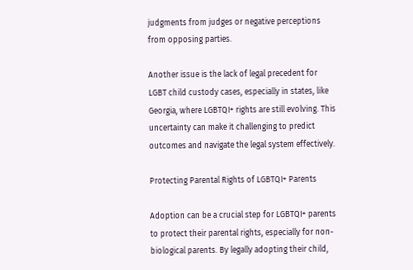judgments from judges or negative perceptions from opposing parties.

Another issue is the lack of legal precedent for LGBT child custody cases, especially in states, like Georgia, where LGBTQI+ rights are still evolving. This uncertainty can make it challenging to predict outcomes and navigate the legal system effectively.

Protecting Parental Rights of LGBTQI+ Parents

Adoption can be a crucial step for LGBTQI+ parents to protect their parental rights, especially for non-biological parents. By legally adopting their child,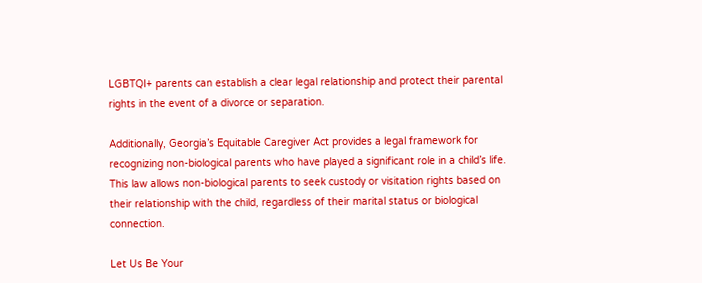LGBTQI+ parents can establish a clear legal relationship and protect their parental rights in the event of a divorce or separation.

Additionally, Georgia’s Equitable Caregiver Act provides a legal framework for recognizing non-biological parents who have played a significant role in a child’s life. This law allows non-biological parents to seek custody or visitation rights based on their relationship with the child, regardless of their marital status or biological connection.

Let Us Be Your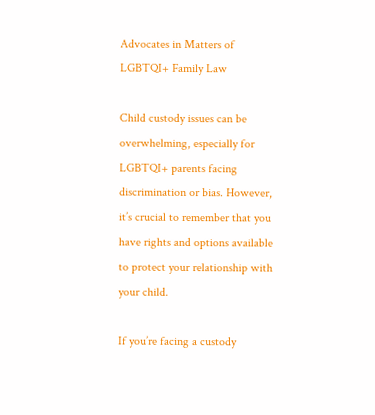Advocates in Matters of LGBTQI+ Family Law

Child custody issues can be overwhelming, especially for LGBTQI+ parents facing discrimination or bias. However, it’s crucial to remember that you have rights and options available to protect your relationship with your child.

If you’re facing a custody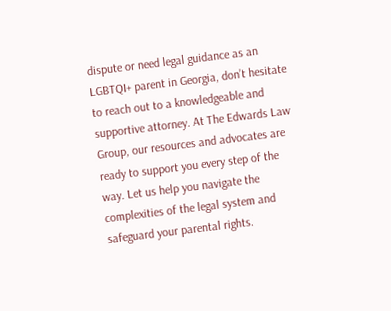dispute or need legal guidance as an LGBTQI+ parent in Georgia, don’t hesitate to reach out to a knowledgeable and supportive attorney. At The Edwards Law Group, our resources and advocates are ready to support you every step of the way. Let us help you navigate the complexities of the legal system and safeguard your parental rights.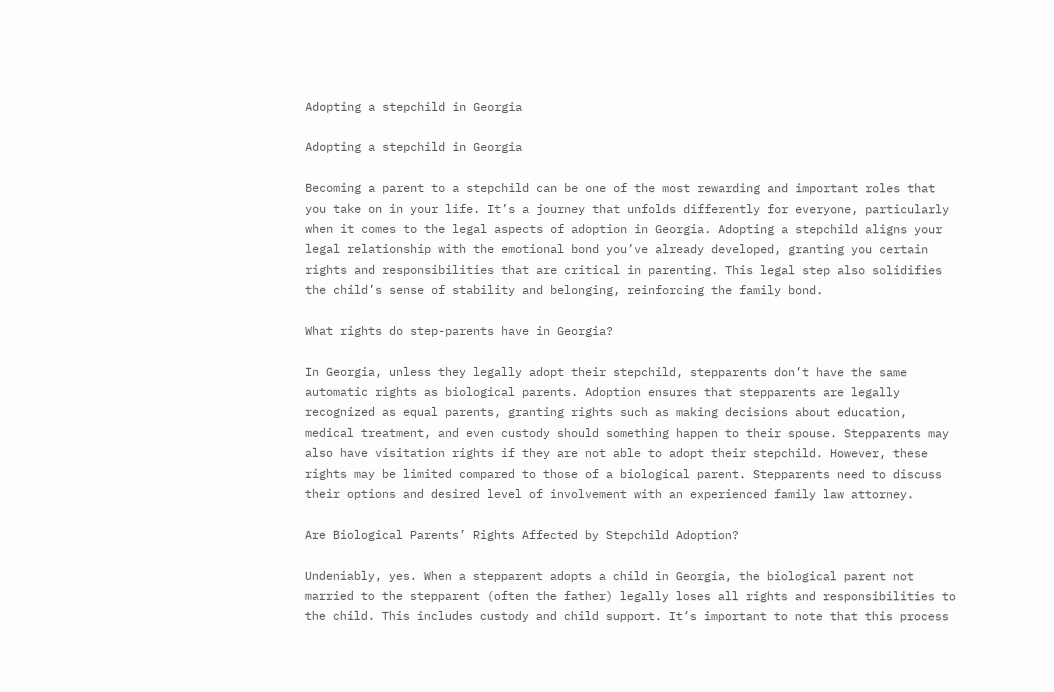Adopting a stepchild in Georgia

Adopting a stepchild in Georgia

Becoming a parent to a stepchild can be one of the most rewarding and important roles that you take on in your life. It’s a journey that unfolds differently for everyone, particularly when it comes to the legal aspects of adoption in Georgia. Adopting a stepchild aligns your legal relationship with the emotional bond you’ve already developed, granting you certain rights and responsibilities that are critical in parenting. This legal step also solidifies the child’s sense of stability and belonging, reinforcing the family bond.

What rights do step-parents have in Georgia?

In Georgia, unless they legally adopt their stepchild, stepparents don’t have the same automatic rights as biological parents. Adoption ensures that stepparents are legally recognized as equal parents, granting rights such as making decisions about education, medical treatment, and even custody should something happen to their spouse. Stepparents may also have visitation rights if they are not able to adopt their stepchild. However, these rights may be limited compared to those of a biological parent. Stepparents need to discuss their options and desired level of involvement with an experienced family law attorney.

Are Biological Parents’ Rights Affected by Stepchild Adoption?

Undeniably, yes. When a stepparent adopts a child in Georgia, the biological parent not married to the stepparent (often the father) legally loses all rights and responsibilities to the child. This includes custody and child support. It’s important to note that this process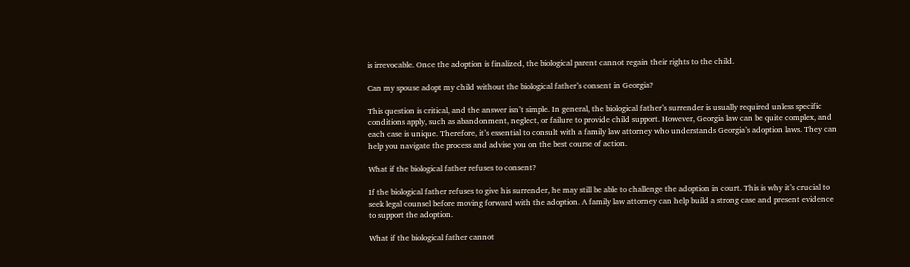is irrevocable. Once the adoption is finalized, the biological parent cannot regain their rights to the child.

Can my spouse adopt my child without the biological father’s consent in Georgia?

This question is critical, and the answer isn’t simple. In general, the biological father’s surrender is usually required unless specific conditions apply, such as abandonment, neglect, or failure to provide child support. However, Georgia law can be quite complex, and each case is unique. Therefore, it’s essential to consult with a family law attorney who understands Georgia’s adoption laws. They can help you navigate the process and advise you on the best course of action.

What if the biological father refuses to consent?

If the biological father refuses to give his surrender, he may still be able to challenge the adoption in court. This is why it’s crucial to seek legal counsel before moving forward with the adoption. A family law attorney can help build a strong case and present evidence to support the adoption.

What if the biological father cannot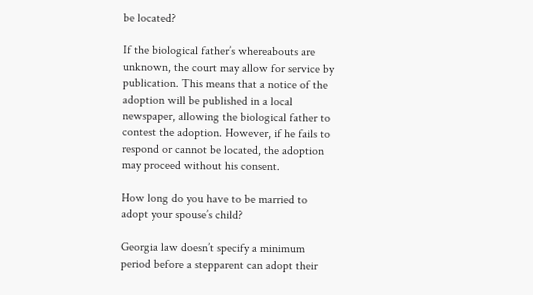be located?

If the biological father’s whereabouts are unknown, the court may allow for service by publication. This means that a notice of the adoption will be published in a local newspaper, allowing the biological father to contest the adoption. However, if he fails to respond or cannot be located, the adoption may proceed without his consent.

How long do you have to be married to adopt your spouse’s child?

Georgia law doesn’t specify a minimum period before a stepparent can adopt their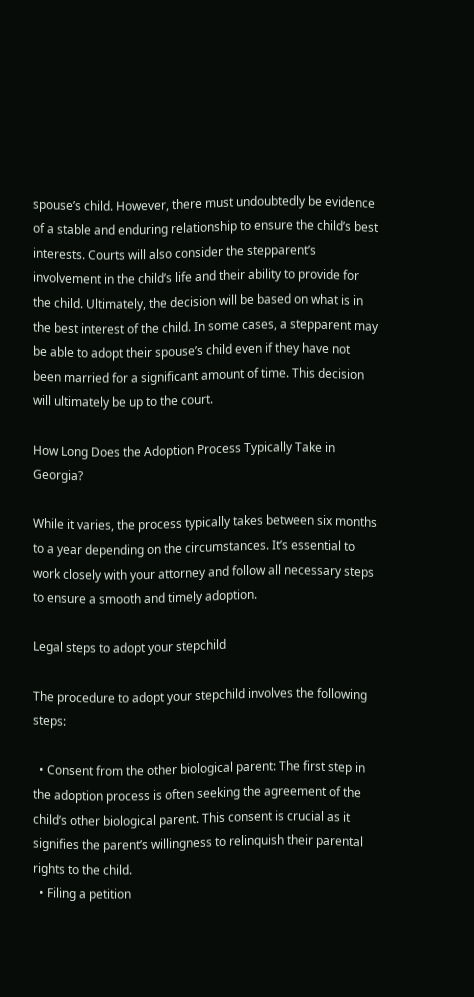spouse’s child. However, there must undoubtedly be evidence of a stable and enduring relationship to ensure the child’s best interests. Courts will also consider the stepparent’s involvement in the child’s life and their ability to provide for the child. Ultimately, the decision will be based on what is in the best interest of the child. In some cases, a stepparent may be able to adopt their spouse’s child even if they have not been married for a significant amount of time. This decision will ultimately be up to the court.

How Long Does the Adoption Process Typically Take in Georgia?

While it varies, the process typically takes between six months to a year depending on the circumstances. It’s essential to work closely with your attorney and follow all necessary steps to ensure a smooth and timely adoption.

Legal steps to adopt your stepchild

The procedure to adopt your stepchild involves the following steps:

  • Consent from the other biological parent: The first step in the adoption process is often seeking the agreement of the child’s other biological parent. This consent is crucial as it signifies the parent’s willingness to relinquish their parental rights to the child.
  • Filing a petition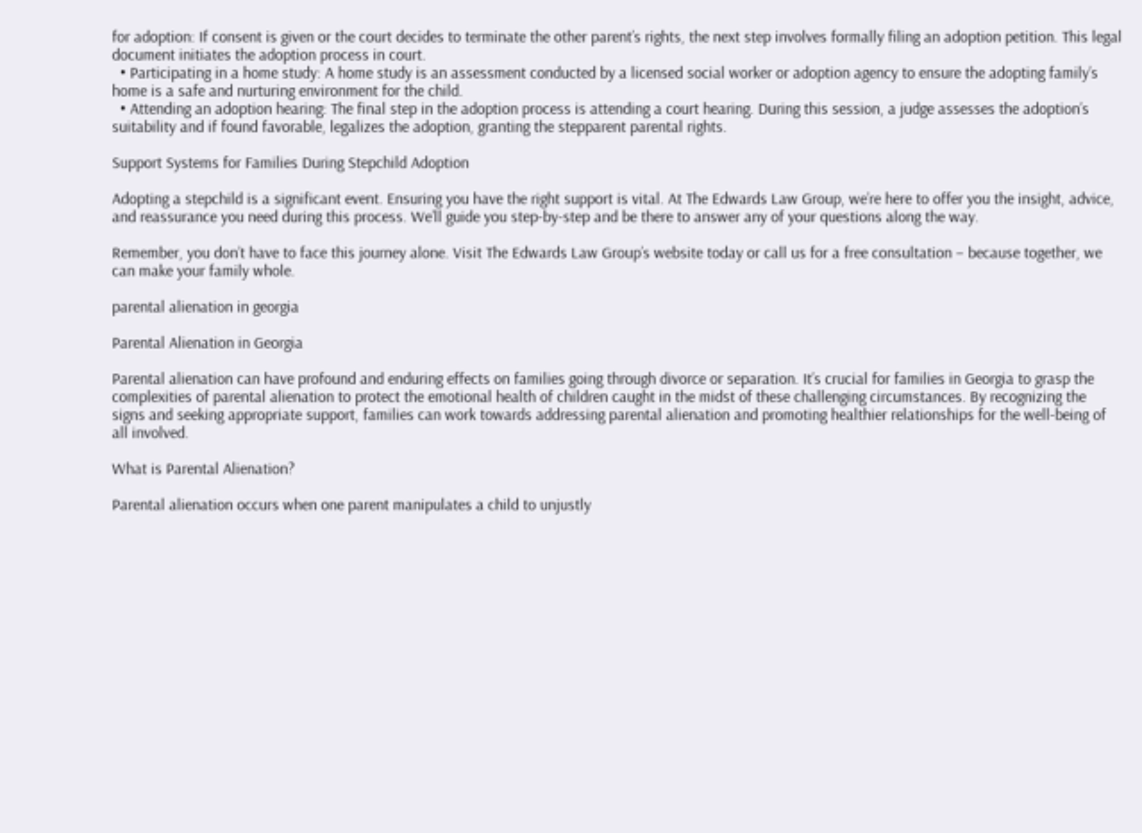for adoption: If consent is given or the court decides to terminate the other parent’s rights, the next step involves formally filing an adoption petition. This legal document initiates the adoption process in court.
  • Participating in a home study: A home study is an assessment conducted by a licensed social worker or adoption agency to ensure the adopting family’s home is a safe and nurturing environment for the child.
  • Attending an adoption hearing: The final step in the adoption process is attending a court hearing. During this session, a judge assesses the adoption’s suitability and if found favorable, legalizes the adoption, granting the stepparent parental rights.

Support Systems for Families During Stepchild Adoption

Adopting a stepchild is a significant event. Ensuring you have the right support is vital. At The Edwards Law Group, we’re here to offer you the insight, advice, and reassurance you need during this process. We’ll guide you step-by-step and be there to answer any of your questions along the way.

Remember, you don’t have to face this journey alone. Visit The Edwards Law Group’s website today or call us for a free consultation – because together, we can make your family whole.

parental alienation in georgia

Parental Alienation in Georgia

Parental alienation can have profound and enduring effects on families going through divorce or separation. It’s crucial for families in Georgia to grasp the complexities of parental alienation to protect the emotional health of children caught in the midst of these challenging circumstances. By recognizing the signs and seeking appropriate support, families can work towards addressing parental alienation and promoting healthier relationships for the well-being of all involved.

What is Parental Alienation?

Parental alienation occurs when one parent manipulates a child to unjustly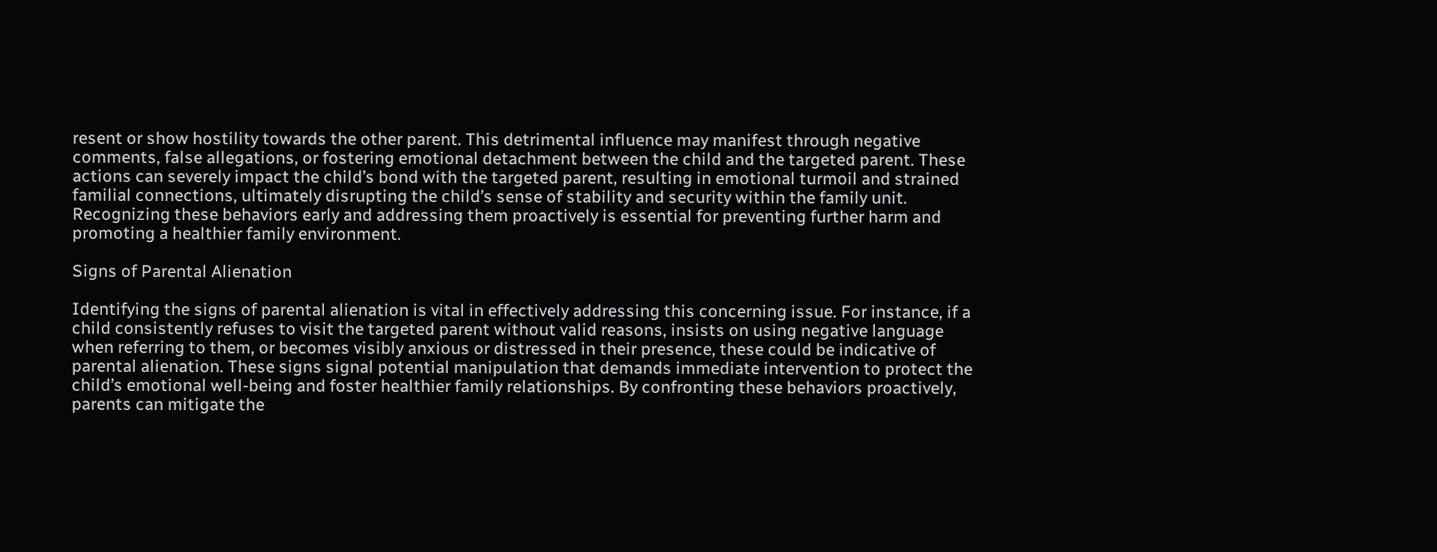resent or show hostility towards the other parent. This detrimental influence may manifest through negative comments, false allegations, or fostering emotional detachment between the child and the targeted parent. These actions can severely impact the child’s bond with the targeted parent, resulting in emotional turmoil and strained familial connections, ultimately disrupting the child’s sense of stability and security within the family unit. Recognizing these behaviors early and addressing them proactively is essential for preventing further harm and promoting a healthier family environment.

Signs of Parental Alienation

Identifying the signs of parental alienation is vital in effectively addressing this concerning issue. For instance, if a child consistently refuses to visit the targeted parent without valid reasons, insists on using negative language when referring to them, or becomes visibly anxious or distressed in their presence, these could be indicative of parental alienation. These signs signal potential manipulation that demands immediate intervention to protect the child’s emotional well-being and foster healthier family relationships. By confronting these behaviors proactively, parents can mitigate the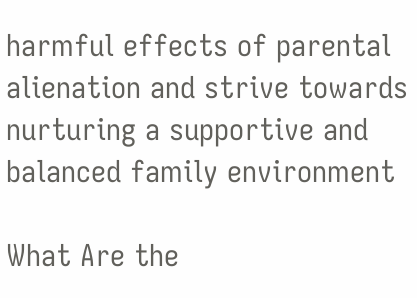harmful effects of parental alienation and strive towards nurturing a supportive and balanced family environment

What Are the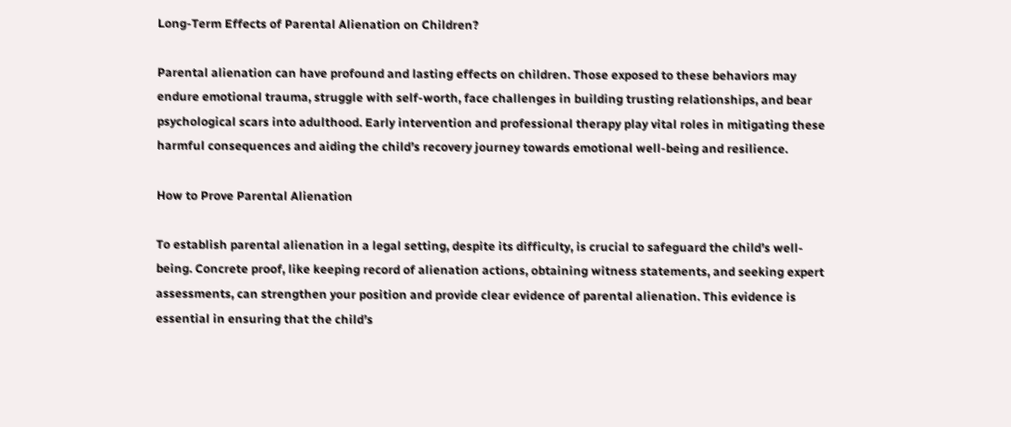Long-Term Effects of Parental Alienation on Children?

Parental alienation can have profound and lasting effects on children. Those exposed to these behaviors may endure emotional trauma, struggle with self-worth, face challenges in building trusting relationships, and bear psychological scars into adulthood. Early intervention and professional therapy play vital roles in mitigating these harmful consequences and aiding the child’s recovery journey towards emotional well-being and resilience.

How to Prove Parental Alienation

To establish parental alienation in a legal setting, despite its difficulty, is crucial to safeguard the child’s well-being. Concrete proof, like keeping record of alienation actions, obtaining witness statements, and seeking expert assessments, can strengthen your position and provide clear evidence of parental alienation. This evidence is essential in ensuring that the child’s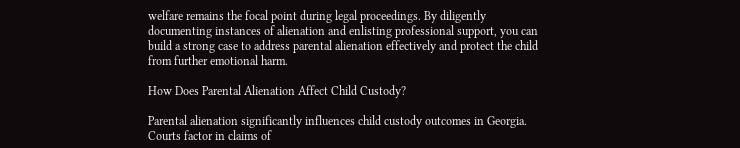welfare remains the focal point during legal proceedings. By diligently documenting instances of alienation and enlisting professional support, you can build a strong case to address parental alienation effectively and protect the child from further emotional harm.

How Does Parental Alienation Affect Child Custody?

Parental alienation significantly influences child custody outcomes in Georgia. Courts factor in claims of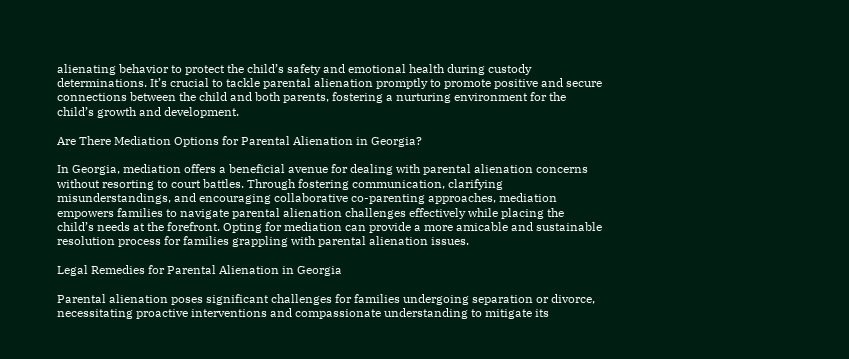alienating behavior to protect the child’s safety and emotional health during custody determinations. It’s crucial to tackle parental alienation promptly to promote positive and secure connections between the child and both parents, fostering a nurturing environment for the child’s growth and development.

Are There Mediation Options for Parental Alienation in Georgia?

In Georgia, mediation offers a beneficial avenue for dealing with parental alienation concerns without resorting to court battles. Through fostering communication, clarifying misunderstandings, and encouraging collaborative co-parenting approaches, mediation empowers families to navigate parental alienation challenges effectively while placing the child’s needs at the forefront. Opting for mediation can provide a more amicable and sustainable resolution process for families grappling with parental alienation issues.

Legal Remedies for Parental Alienation in Georgia

Parental alienation poses significant challenges for families undergoing separation or divorce, necessitating proactive interventions and compassionate understanding to mitigate its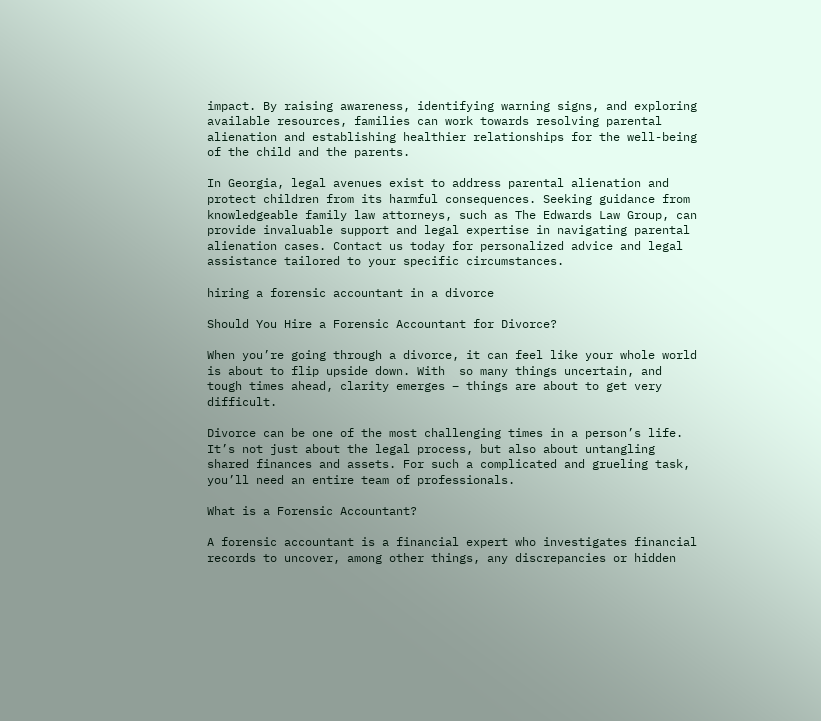impact. By raising awareness, identifying warning signs, and exploring available resources, families can work towards resolving parental alienation and establishing healthier relationships for the well-being of the child and the parents.

In Georgia, legal avenues exist to address parental alienation and protect children from its harmful consequences. Seeking guidance from knowledgeable family law attorneys, such as The Edwards Law Group, can provide invaluable support and legal expertise in navigating parental alienation cases. Contact us today for personalized advice and legal assistance tailored to your specific circumstances.

hiring a forensic accountant in a divorce

Should You Hire a Forensic Accountant for Divorce?

When you’re going through a divorce, it can feel like your whole world is about to flip upside down. With  so many things uncertain, and tough times ahead, clarity emerges – things are about to get very difficult.

Divorce can be one of the most challenging times in a person’s life. It’s not just about the legal process, but also about untangling shared finances and assets. For such a complicated and grueling task, you’ll need an entire team of professionals.

What is a Forensic Accountant?

A forensic accountant is a financial expert who investigates financial records to uncover, among other things, any discrepancies or hidden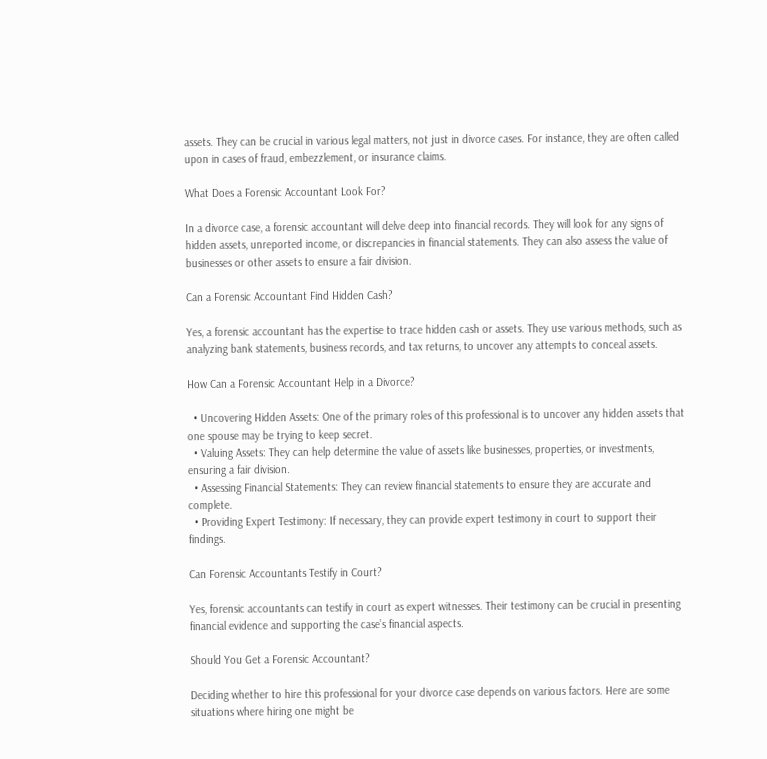assets. They can be crucial in various legal matters, not just in divorce cases. For instance, they are often called upon in cases of fraud, embezzlement, or insurance claims.

What Does a Forensic Accountant Look For?

In a divorce case, a forensic accountant will delve deep into financial records. They will look for any signs of hidden assets, unreported income, or discrepancies in financial statements. They can also assess the value of businesses or other assets to ensure a fair division.

Can a Forensic Accountant Find Hidden Cash?

Yes, a forensic accountant has the expertise to trace hidden cash or assets. They use various methods, such as analyzing bank statements, business records, and tax returns, to uncover any attempts to conceal assets.

How Can a Forensic Accountant Help in a Divorce?

  • Uncovering Hidden Assets: One of the primary roles of this professional is to uncover any hidden assets that one spouse may be trying to keep secret.
  • Valuing Assets: They can help determine the value of assets like businesses, properties, or investments, ensuring a fair division.
  • Assessing Financial Statements: They can review financial statements to ensure they are accurate and complete.
  • Providing Expert Testimony: If necessary, they can provide expert testimony in court to support their findings.

Can Forensic Accountants Testify in Court?

Yes, forensic accountants can testify in court as expert witnesses. Their testimony can be crucial in presenting financial evidence and supporting the case’s financial aspects.

Should You Get a Forensic Accountant?

Deciding whether to hire this professional for your divorce case depends on various factors. Here are some situations where hiring one might be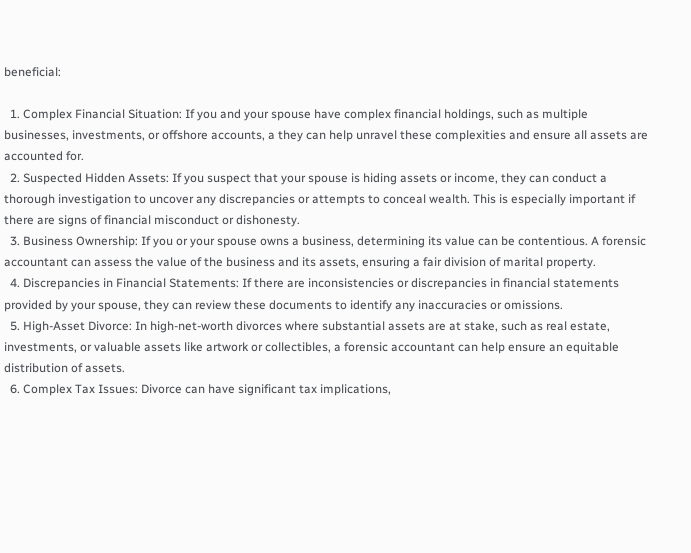beneficial:

  1. Complex Financial Situation: If you and your spouse have complex financial holdings, such as multiple businesses, investments, or offshore accounts, a they can help unravel these complexities and ensure all assets are accounted for.
  2. Suspected Hidden Assets: If you suspect that your spouse is hiding assets or income, they can conduct a thorough investigation to uncover any discrepancies or attempts to conceal wealth. This is especially important if there are signs of financial misconduct or dishonesty.
  3. Business Ownership: If you or your spouse owns a business, determining its value can be contentious. A forensic accountant can assess the value of the business and its assets, ensuring a fair division of marital property.
  4. Discrepancies in Financial Statements: If there are inconsistencies or discrepancies in financial statements provided by your spouse, they can review these documents to identify any inaccuracies or omissions.
  5. High-Asset Divorce: In high-net-worth divorces where substantial assets are at stake, such as real estate, investments, or valuable assets like artwork or collectibles, a forensic accountant can help ensure an equitable distribution of assets.
  6. Complex Tax Issues: Divorce can have significant tax implications,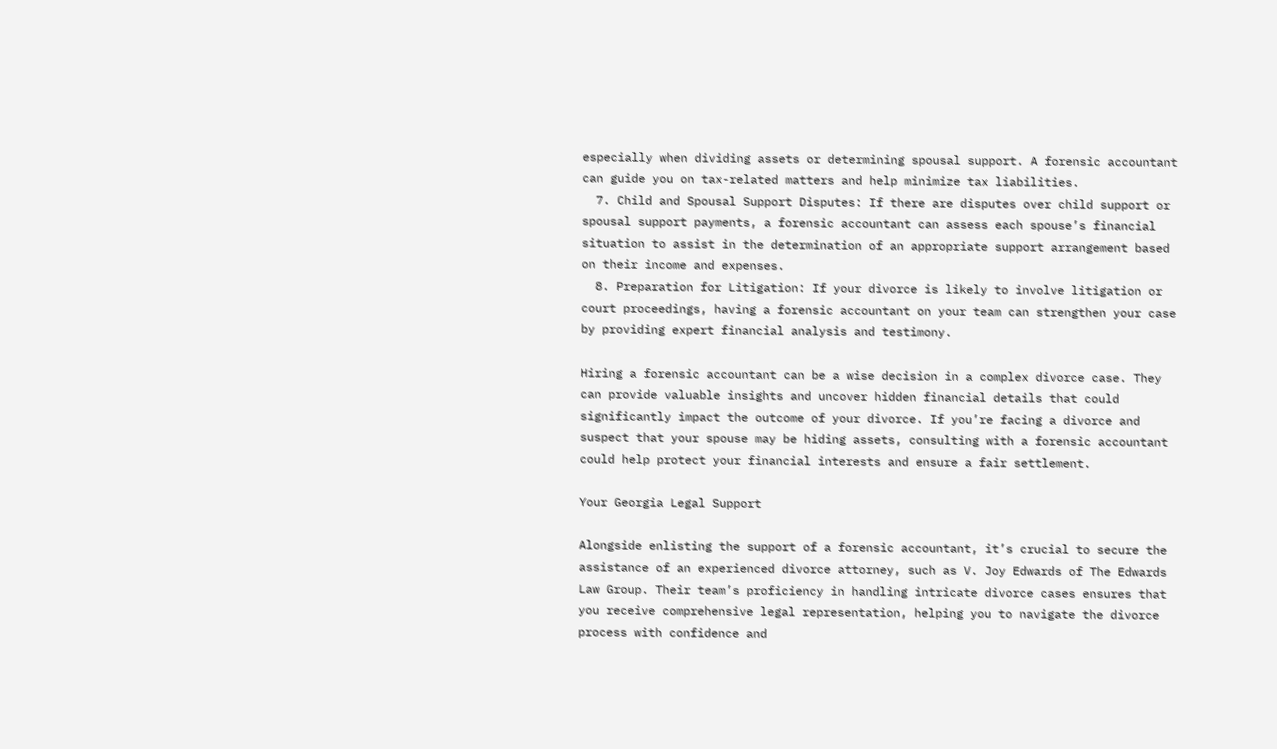especially when dividing assets or determining spousal support. A forensic accountant can guide you on tax-related matters and help minimize tax liabilities.
  7. Child and Spousal Support Disputes: If there are disputes over child support or spousal support payments, a forensic accountant can assess each spouse’s financial situation to assist in the determination of an appropriate support arrangement based on their income and expenses.
  8. Preparation for Litigation: If your divorce is likely to involve litigation or court proceedings, having a forensic accountant on your team can strengthen your case by providing expert financial analysis and testimony.

Hiring a forensic accountant can be a wise decision in a complex divorce case. They can provide valuable insights and uncover hidden financial details that could significantly impact the outcome of your divorce. If you’re facing a divorce and suspect that your spouse may be hiding assets, consulting with a forensic accountant could help protect your financial interests and ensure a fair settlement.

Your Georgia Legal Support

Alongside enlisting the support of a forensic accountant, it’s crucial to secure the assistance of an experienced divorce attorney, such as V. Joy Edwards of The Edwards Law Group. Their team’s proficiency in handling intricate divorce cases ensures that you receive comprehensive legal representation, helping you to navigate the divorce process with confidence and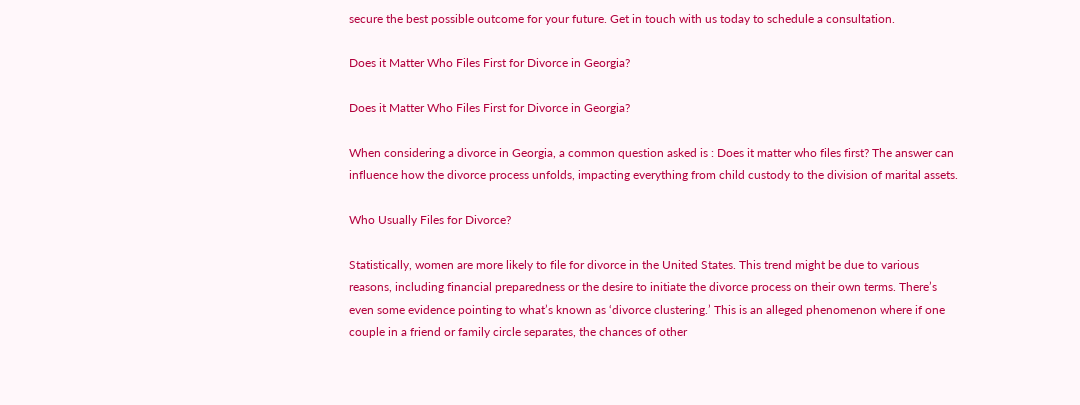secure the best possible outcome for your future. Get in touch with us today to schedule a consultation.

Does it Matter Who Files First for Divorce in Georgia?

Does it Matter Who Files First for Divorce in Georgia?

When considering a divorce in Georgia, a common question asked is : Does it matter who files first? The answer can influence how the divorce process unfolds, impacting everything from child custody to the division of marital assets.

Who Usually Files for Divorce?

Statistically, women are more likely to file for divorce in the United States. This trend might be due to various reasons, including financial preparedness or the desire to initiate the divorce process on their own terms. There’s even some evidence pointing to what’s known as ‘divorce clustering.’ This is an alleged phenomenon where if one couple in a friend or family circle separates, the chances of other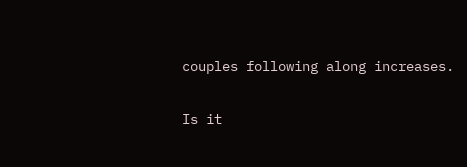couples following along increases.

Is it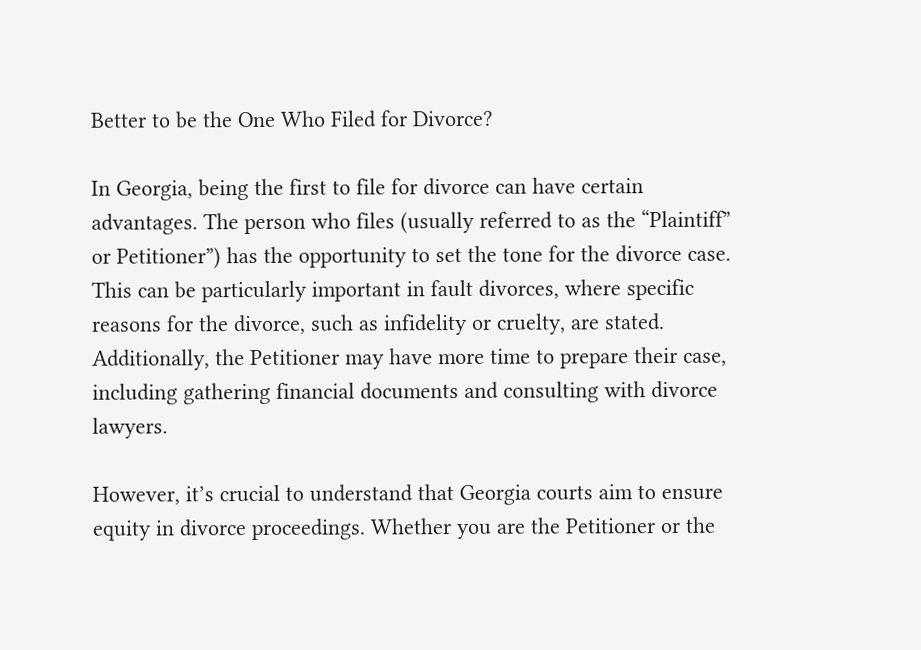Better to be the One Who Filed for Divorce?

In Georgia, being the first to file for divorce can have certain advantages. The person who files (usually referred to as the “Plaintiff” or Petitioner”) has the opportunity to set the tone for the divorce case. This can be particularly important in fault divorces, where specific reasons for the divorce, such as infidelity or cruelty, are stated. Additionally, the Petitioner may have more time to prepare their case, including gathering financial documents and consulting with divorce lawyers.

However, it’s crucial to understand that Georgia courts aim to ensure equity in divorce proceedings. Whether you are the Petitioner or the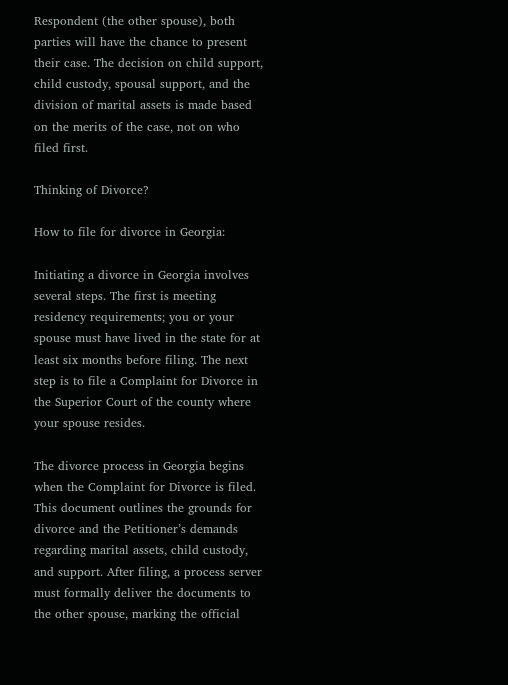Respondent (the other spouse), both parties will have the chance to present their case. The decision on child support, child custody, spousal support, and the division of marital assets is made based on the merits of the case, not on who filed first.

Thinking of Divorce?

How to file for divorce in Georgia:

Initiating a divorce in Georgia involves several steps. The first is meeting residency requirements; you or your spouse must have lived in the state for at least six months before filing. The next step is to file a Complaint for Divorce in the Superior Court of the county where your spouse resides.

The divorce process in Georgia begins when the Complaint for Divorce is filed. This document outlines the grounds for divorce and the Petitioner’s demands regarding marital assets, child custody, and support. After filing, a process server must formally deliver the documents to the other spouse, marking the official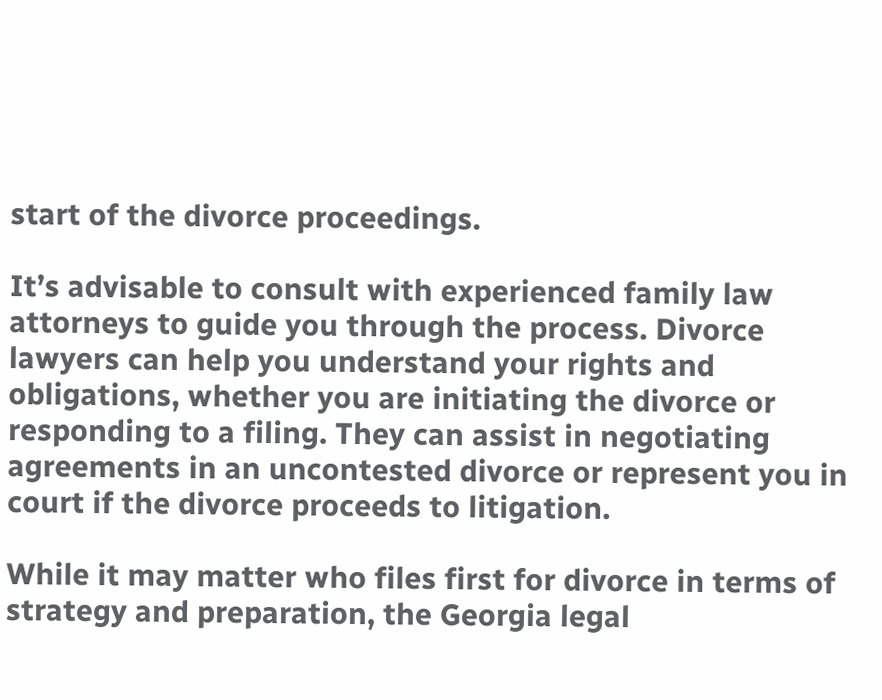start of the divorce proceedings.

It’s advisable to consult with experienced family law attorneys to guide you through the process. Divorce lawyers can help you understand your rights and obligations, whether you are initiating the divorce or responding to a filing. They can assist in negotiating agreements in an uncontested divorce or represent you in court if the divorce proceeds to litigation.

While it may matter who files first for divorce in terms of strategy and preparation, the Georgia legal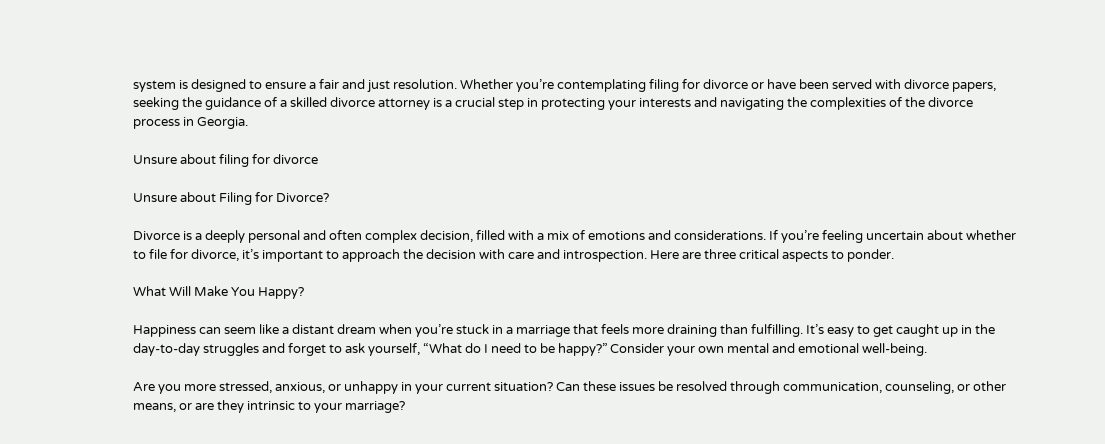system is designed to ensure a fair and just resolution. Whether you’re contemplating filing for divorce or have been served with divorce papers, seeking the guidance of a skilled divorce attorney is a crucial step in protecting your interests and navigating the complexities of the divorce process in Georgia.

Unsure about filing for divorce

Unsure about Filing for Divorce?

Divorce is a deeply personal and often complex decision, filled with a mix of emotions and considerations. If you’re feeling uncertain about whether to file for divorce, it’s important to approach the decision with care and introspection. Here are three critical aspects to ponder.

What Will Make You Happy?

Happiness can seem like a distant dream when you’re stuck in a marriage that feels more draining than fulfilling. It’s easy to get caught up in the day-to-day struggles and forget to ask yourself, “What do I need to be happy?” Consider your own mental and emotional well-being.

Are you more stressed, anxious, or unhappy in your current situation? Can these issues be resolved through communication, counseling, or other means, or are they intrinsic to your marriage?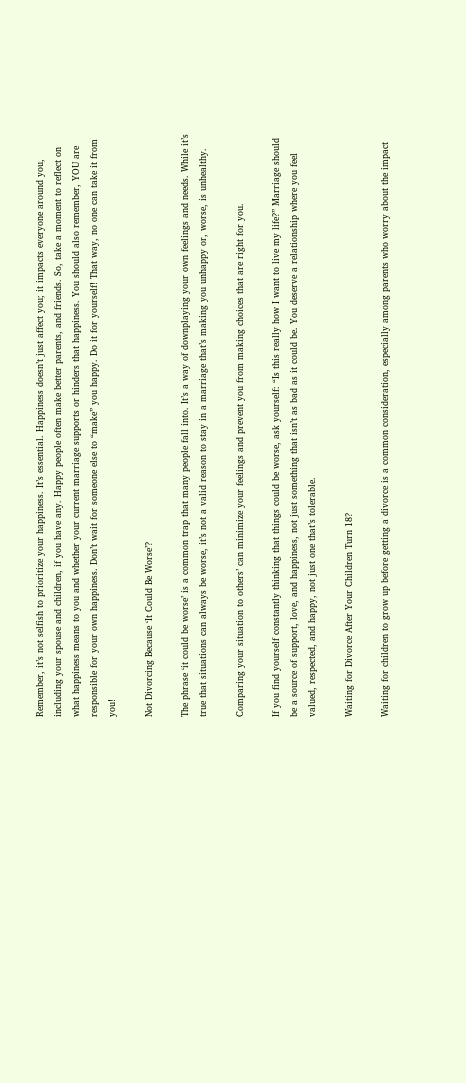Remember, it’s not selfish to prioritize your happiness. It’s essential. Happiness doesn’t just affect you; it impacts everyone around you, including your spouse and children, if you have any. Happy people often make better parents, and friends. So, take a moment to reflect on what happiness means to you and whether your current marriage supports or hinders that happiness. You should also remember, YOU are responsible for your own happiness. Don’t wait for someone else to “make” you happy. Do it for yourself! That way, no one can take it from you!

Not Divorcing Because ‘It Could Be Worse’?

The phrase ‘it could be worse’ is a common trap that many people fall into. It’s a way of downplaying your own feelings and needs. While it’s true that situations can always be worse, it’s not a valid reason to stay in a marriage that’s making you unhappy or, worse, is unhealthy.

Comparing your situation to others’ can minimize your feelings and prevent you from making choices that are right for you.

If you find yourself constantly thinking that things could be worse, ask yourself: “Is this really how I want to live my life?” Marriage should be a source of support, love, and happiness, not just something that isn’t as bad as it could be. You deserve a relationship where you feel valued, respected, and happy, not just one that’s tolerable.

Waiting for Divorce After Your Children Turn 18?

Waiting for children to grow up before getting a divorce is a common consideration, especially among parents who worry about the impact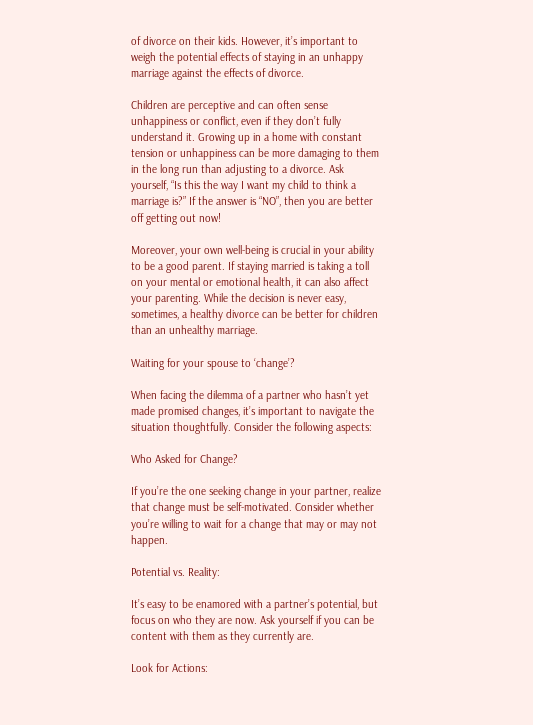of divorce on their kids. However, it’s important to weigh the potential effects of staying in an unhappy marriage against the effects of divorce.

Children are perceptive and can often sense unhappiness or conflict, even if they don’t fully understand it. Growing up in a home with constant tension or unhappiness can be more damaging to them in the long run than adjusting to a divorce. Ask yourself, “Is this the way I want my child to think a marriage is?” If the answer is “NO”, then you are better off getting out now!

Moreover, your own well-being is crucial in your ability to be a good parent. If staying married is taking a toll on your mental or emotional health, it can also affect your parenting. While the decision is never easy, sometimes, a healthy divorce can be better for children than an unhealthy marriage.

Waiting for your spouse to ‘change’?

When facing the dilemma of a partner who hasn’t yet made promised changes, it’s important to navigate the situation thoughtfully. Consider the following aspects:

Who Asked for Change?

If you’re the one seeking change in your partner, realize that change must be self-motivated. Consider whether you’re willing to wait for a change that may or may not happen.

Potential vs. Reality:

It’s easy to be enamored with a partner’s potential, but focus on who they are now. Ask yourself if you can be content with them as they currently are.

Look for Actions: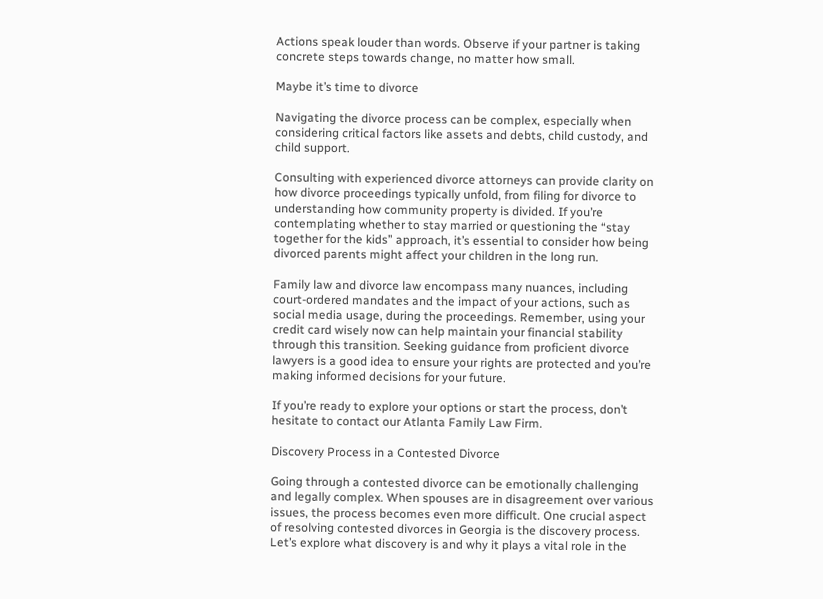Actions speak louder than words. Observe if your partner is taking concrete steps towards change, no matter how small.

Maybe it’s time to divorce

Navigating the divorce process can be complex, especially when considering critical factors like assets and debts, child custody, and child support.

Consulting with experienced divorce attorneys can provide clarity on how divorce proceedings typically unfold, from filing for divorce to understanding how community property is divided. If you’re contemplating whether to stay married or questioning the “stay together for the kids” approach, it’s essential to consider how being divorced parents might affect your children in the long run.

Family law and divorce law encompass many nuances, including court-ordered mandates and the impact of your actions, such as social media usage, during the proceedings. Remember, using your credit card wisely now can help maintain your financial stability through this transition. Seeking guidance from proficient divorce lawyers is a good idea to ensure your rights are protected and you’re making informed decisions for your future.

If you’re ready to explore your options or start the process, don’t hesitate to contact our Atlanta Family Law Firm.

Discovery Process in a Contested Divorce

Going through a contested divorce can be emotionally challenging and legally complex. When spouses are in disagreement over various issues, the process becomes even more difficult. One crucial aspect of resolving contested divorces in Georgia is the discovery process. Let’s explore what discovery is and why it plays a vital role in the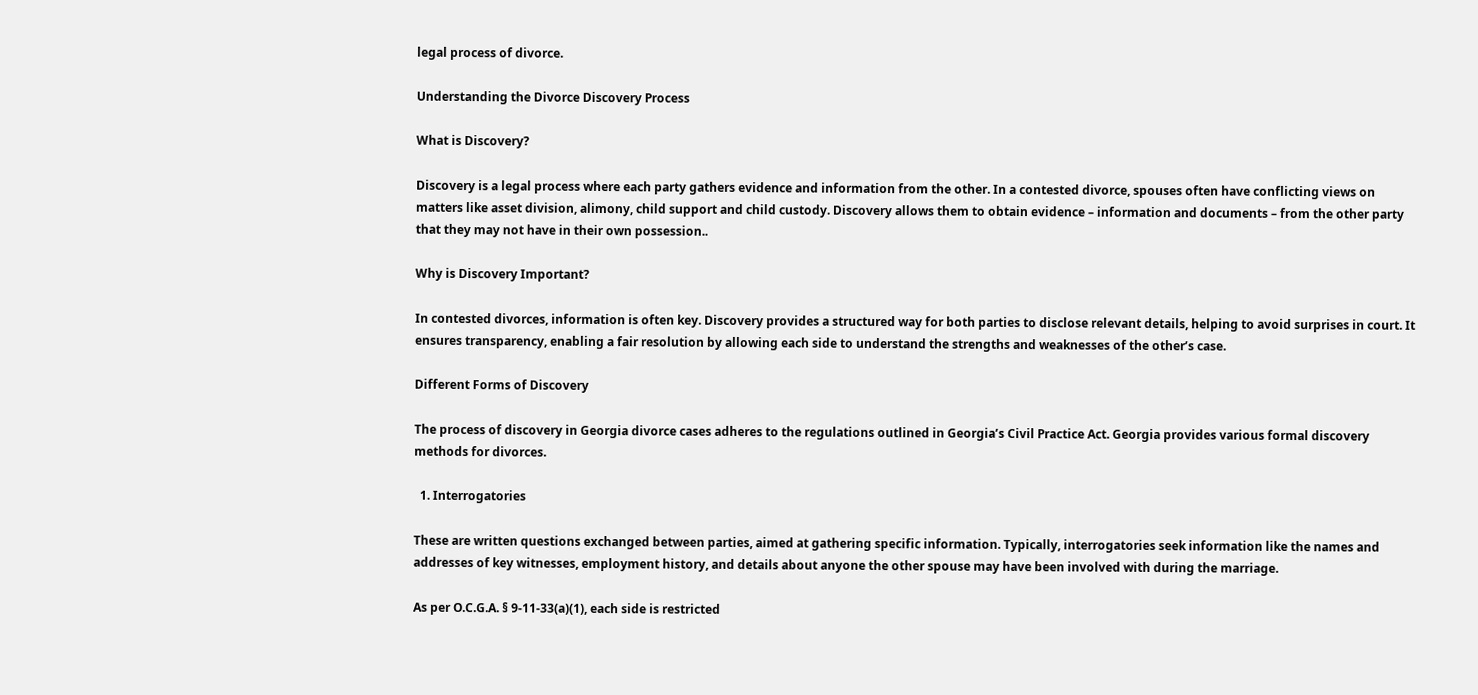legal process of divorce.

Understanding the Divorce Discovery Process

What is Discovery?

Discovery is a legal process where each party gathers evidence and information from the other. In a contested divorce, spouses often have conflicting views on matters like asset division, alimony, child support and child custody. Discovery allows them to obtain evidence – information and documents – from the other party that they may not have in their own possession..

Why is Discovery Important?

In contested divorces, information is often key. Discovery provides a structured way for both parties to disclose relevant details, helping to avoid surprises in court. It ensures transparency, enabling a fair resolution by allowing each side to understand the strengths and weaknesses of the other’s case.

Different Forms of Discovery

The process of discovery in Georgia divorce cases adheres to the regulations outlined in Georgia’s Civil Practice Act. Georgia provides various formal discovery methods for divorces.

  1. Interrogatories

These are written questions exchanged between parties, aimed at gathering specific information. Typically, interrogatories seek information like the names and addresses of key witnesses, employment history, and details about anyone the other spouse may have been involved with during the marriage.

As per O.C.G.A. § 9-11-33(a)(1), each side is restricted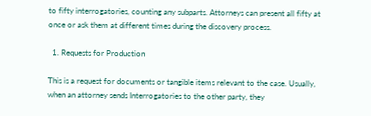to fifty interrogatories, counting any subparts. Attorneys can present all fifty at once or ask them at different times during the discovery process.

  1. Requests for Production

This is a request for documents or tangible items relevant to the case. Usually, when an attorney sends Interrogatories to the other party, they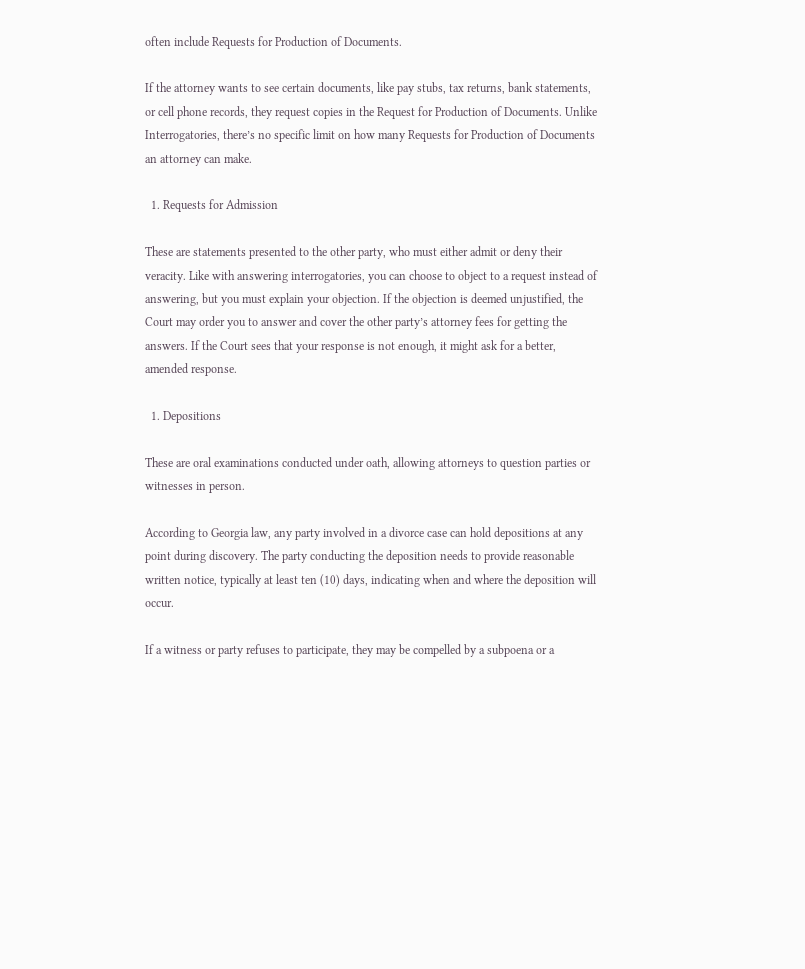often include Requests for Production of Documents.

If the attorney wants to see certain documents, like pay stubs, tax returns, bank statements, or cell phone records, they request copies in the Request for Production of Documents. Unlike Interrogatories, there’s no specific limit on how many Requests for Production of Documents an attorney can make.

  1. Requests for Admission

These are statements presented to the other party, who must either admit or deny their veracity. Like with answering interrogatories, you can choose to object to a request instead of answering, but you must explain your objection. If the objection is deemed unjustified, the Court may order you to answer and cover the other party’s attorney fees for getting the answers. If the Court sees that your response is not enough, it might ask for a better, amended response.

  1. Depositions

These are oral examinations conducted under oath, allowing attorneys to question parties or witnesses in person.

According to Georgia law, any party involved in a divorce case can hold depositions at any point during discovery. The party conducting the deposition needs to provide reasonable written notice, typically at least ten (10) days, indicating when and where the deposition will occur.

If a witness or party refuses to participate, they may be compelled by a subpoena or a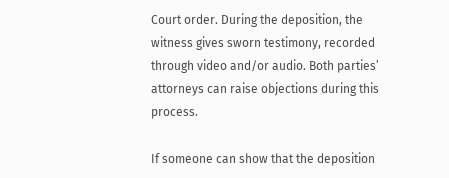Court order. During the deposition, the witness gives sworn testimony, recorded through video and/or audio. Both parties’ attorneys can raise objections during this process.

If someone can show that the deposition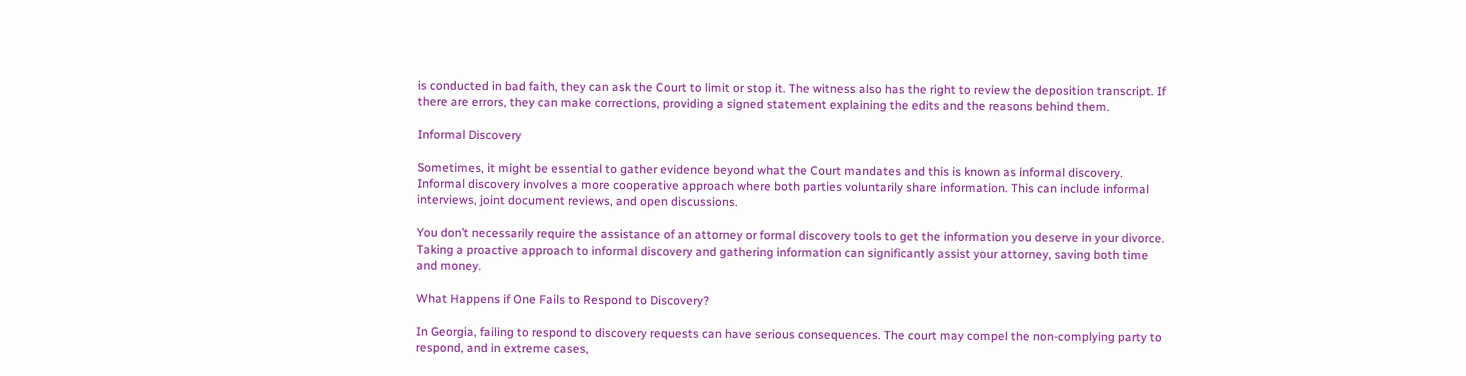is conducted in bad faith, they can ask the Court to limit or stop it. The witness also has the right to review the deposition transcript. If there are errors, they can make corrections, providing a signed statement explaining the edits and the reasons behind them.

Informal Discovery

Sometimes, it might be essential to gather evidence beyond what the Court mandates and this is known as informal discovery. Informal discovery involves a more cooperative approach where both parties voluntarily share information. This can include informal interviews, joint document reviews, and open discussions.

You don’t necessarily require the assistance of an attorney or formal discovery tools to get the information you deserve in your divorce. Taking a proactive approach to informal discovery and gathering information can significantly assist your attorney, saving both time and money.

What Happens if One Fails to Respond to Discovery?

In Georgia, failing to respond to discovery requests can have serious consequences. The court may compel the non-complying party to respond, and in extreme cases,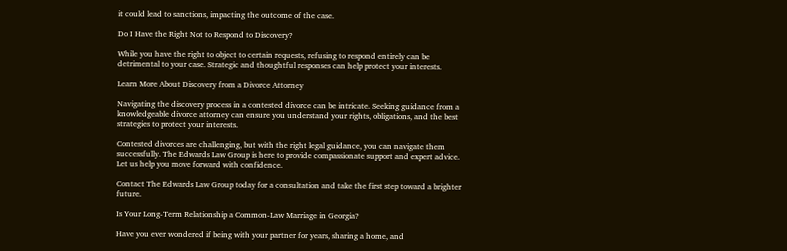it could lead to sanctions, impacting the outcome of the case.

Do I Have the Right Not to Respond to Discovery?

While you have the right to object to certain requests, refusing to respond entirely can be detrimental to your case. Strategic and thoughtful responses can help protect your interests.

Learn More About Discovery from a Divorce Attorney

Navigating the discovery process in a contested divorce can be intricate. Seeking guidance from a knowledgeable divorce attorney can ensure you understand your rights, obligations, and the best strategies to protect your interests.

Contested divorces are challenging, but with the right legal guidance, you can navigate them successfully. The Edwards Law Group is here to provide compassionate support and expert advice. Let us help you move forward with confidence.

Contact The Edwards Law Group today for a consultation and take the first step toward a brighter future.

Is Your Long-Term Relationship a Common-Law Marriage in Georgia?

Have you ever wondered if being with your partner for years, sharing a home, and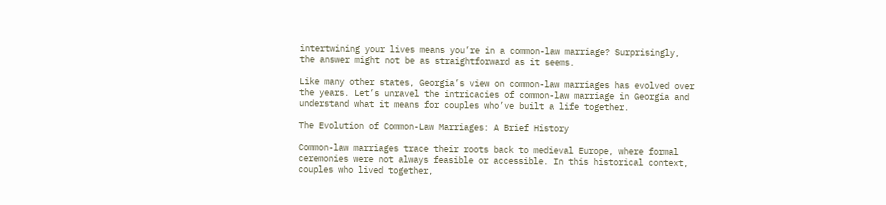intertwining your lives means you’re in a common-law marriage? Surprisingly, the answer might not be as straightforward as it seems.

Like many other states, Georgia’s view on common-law marriages has evolved over the years. Let’s unravel the intricacies of common-law marriage in Georgia and understand what it means for couples who’ve built a life together.

The Evolution of Common-Law Marriages: A Brief History

Common-law marriages trace their roots back to medieval Europe, where formal ceremonies were not always feasible or accessible. In this historical context, couples who lived together,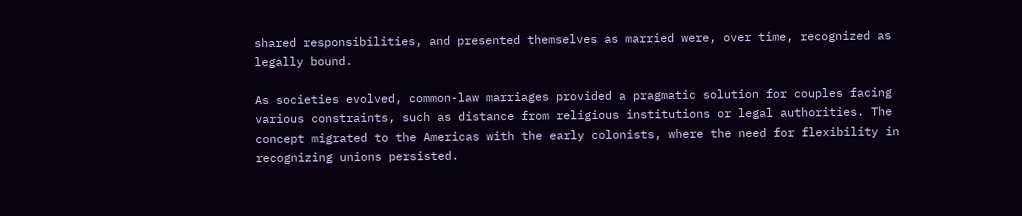shared responsibilities, and presented themselves as married were, over time, recognized as legally bound.

As societies evolved, common-law marriages provided a pragmatic solution for couples facing various constraints, such as distance from religious institutions or legal authorities. The concept migrated to the Americas with the early colonists, where the need for flexibility in recognizing unions persisted.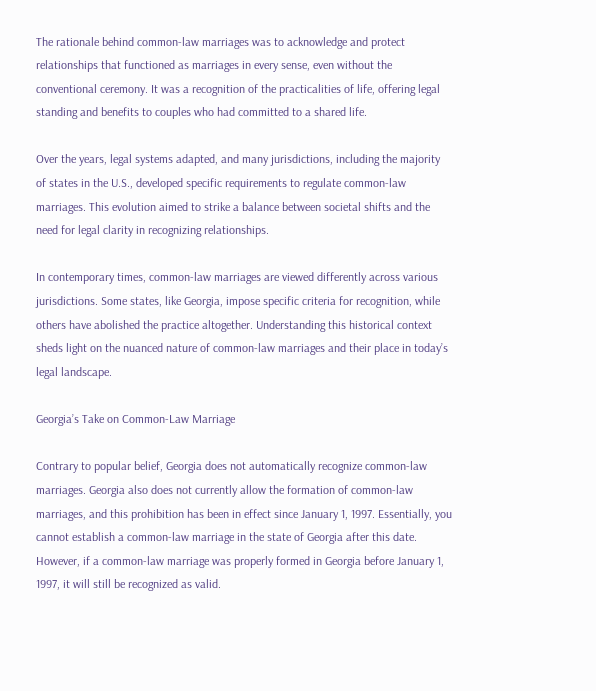The rationale behind common-law marriages was to acknowledge and protect relationships that functioned as marriages in every sense, even without the conventional ceremony. It was a recognition of the practicalities of life, offering legal standing and benefits to couples who had committed to a shared life.

Over the years, legal systems adapted, and many jurisdictions, including the majority of states in the U.S., developed specific requirements to regulate common-law marriages. This evolution aimed to strike a balance between societal shifts and the need for legal clarity in recognizing relationships.

In contemporary times, common-law marriages are viewed differently across various jurisdictions. Some states, like Georgia, impose specific criteria for recognition, while others have abolished the practice altogether. Understanding this historical context sheds light on the nuanced nature of common-law marriages and their place in today’s legal landscape.

Georgia’s Take on Common-Law Marriage

Contrary to popular belief, Georgia does not automatically recognize common-law marriages. Georgia also does not currently allow the formation of common-law marriages, and this prohibition has been in effect since January 1, 1997. Essentially, you cannot establish a common-law marriage in the state of Georgia after this date. However, if a common-law marriage was properly formed in Georgia before January 1, 1997, it will still be recognized as valid.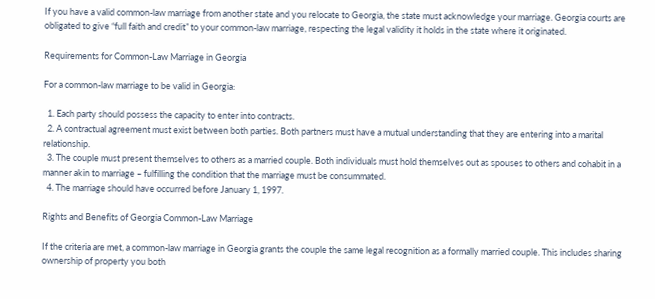If you have a valid common-law marriage from another state and you relocate to Georgia, the state must acknowledge your marriage. Georgia courts are obligated to give “full faith and credit” to your common-law marriage, respecting the legal validity it holds in the state where it originated.

Requirements for Common-Law Marriage in Georgia

For a common-law marriage to be valid in Georgia:

  1. Each party should possess the capacity to enter into contracts.
  2. A contractual agreement must exist between both parties. Both partners must have a mutual understanding that they are entering into a marital relationship.
  3. The couple must present themselves to others as a married couple. Both individuals must hold themselves out as spouses to others and cohabit in a manner akin to marriage – fulfilling the condition that the marriage must be consummated.
  4. The marriage should have occurred before January 1, 1997.

Rights and Benefits of Georgia Common-Law Marriage

If the criteria are met, a common-law marriage in Georgia grants the couple the same legal recognition as a formally married couple. This includes sharing ownership of property you both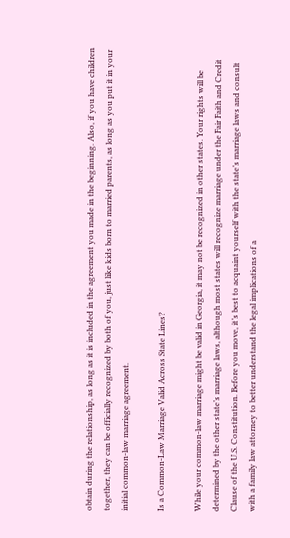obtain during the relationship, as long as it is included in the agreement you made in the beginning. Also, if you have children together, they can be officially recognized by both of you, just like kids born to married parents, as long as you put it in your initial common-law marriage agreement.

Is a Common-Law Marriage Valid Across State Lines?

While your common-law marriage might be valid in Georgia, it may not be recognized in other states. Your rights will be determined by the other state’s marriage laws, although most states will recognize marriage under the Fair Faith and Credit Clause of the U.S. Constitution. Before you move, it’s best to acquaint yourself with the state’s marriage laws and consult with a family law attorney to better understand the legal implications of a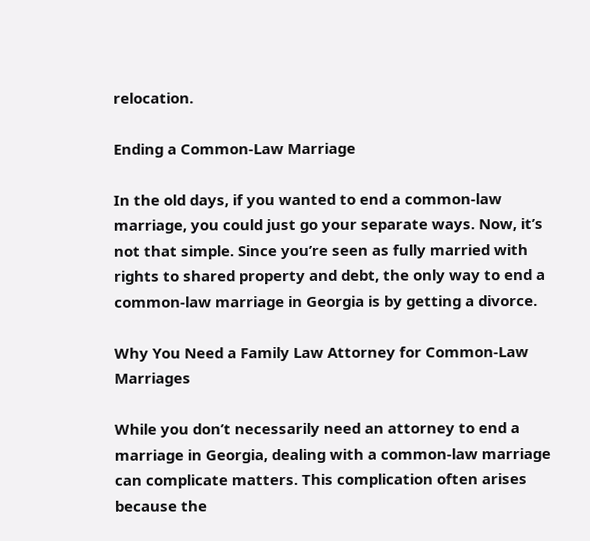relocation.

Ending a Common-Law Marriage

In the old days, if you wanted to end a common-law marriage, you could just go your separate ways. Now, it’s not that simple. Since you’re seen as fully married with rights to shared property and debt, the only way to end a common-law marriage in Georgia is by getting a divorce.

Why You Need a Family Law Attorney for Common-Law Marriages

While you don’t necessarily need an attorney to end a marriage in Georgia, dealing with a common-law marriage can complicate matters. This complication often arises because the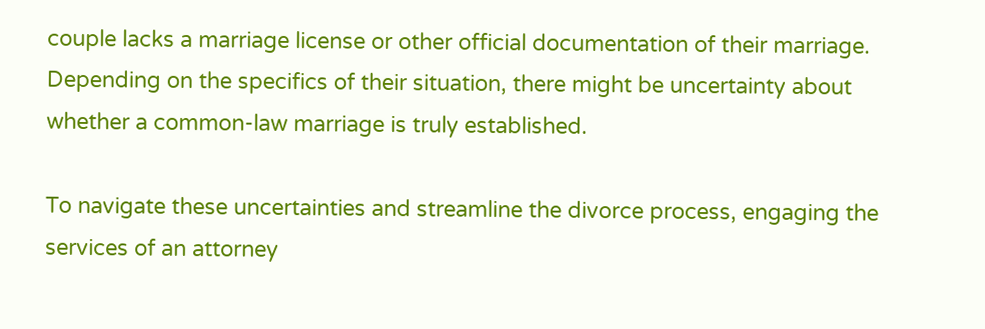couple lacks a marriage license or other official documentation of their marriage. Depending on the specifics of their situation, there might be uncertainty about whether a common-law marriage is truly established.

To navigate these uncertainties and streamline the divorce process, engaging the services of an attorney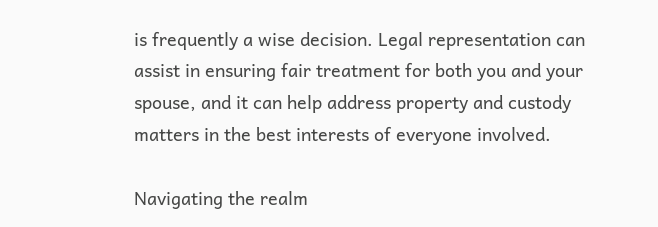is frequently a wise decision. Legal representation can assist in ensuring fair treatment for both you and your spouse, and it can help address property and custody matters in the best interests of everyone involved.

Navigating the realm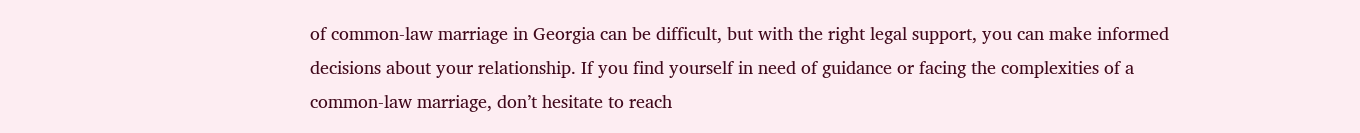of common-law marriage in Georgia can be difficult, but with the right legal support, you can make informed decisions about your relationship. If you find yourself in need of guidance or facing the complexities of a common-law marriage, don’t hesitate to reach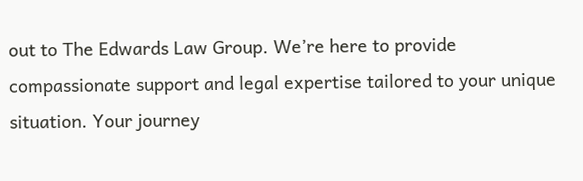out to The Edwards Law Group. We’re here to provide compassionate support and legal expertise tailored to your unique situation. Your journey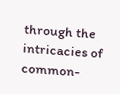through the intricacies of common-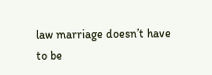law marriage doesn’t have to be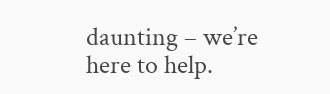daunting – we’re here to help.